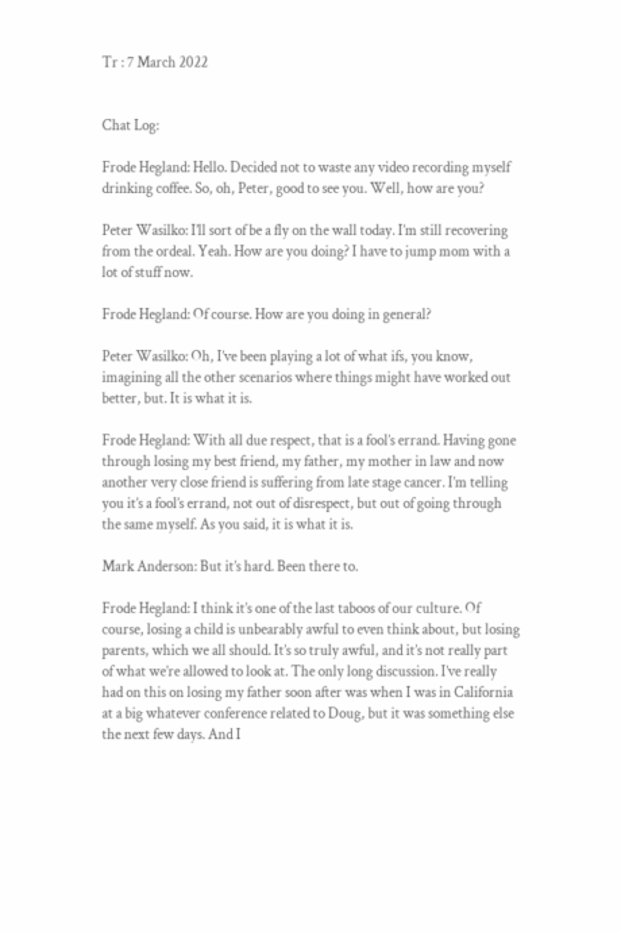Tr : 7 March 2022


Chat Log:

Frode Hegland: Hello. Decided not to waste any video recording myself drinking coffee. So, oh, Peter, good to see you. Well, how are you?

Peter Wasilko: I’ll sort of be a fly on the wall today. I’m still recovering from the ordeal. Yeah. How are you doing? I have to jump mom with a lot of stuff now.

Frode Hegland: Of course. How are you doing in general?

Peter Wasilko: Oh, I’ve been playing a lot of what ifs, you know, imagining all the other scenarios where things might have worked out better, but. It is what it is.

Frode Hegland: With all due respect, that is a fool’s errand. Having gone through losing my best friend, my father, my mother in law and now another very close friend is suffering from late stage cancer. I’m telling you it’s a fool’s errand, not out of disrespect, but out of going through the same myself. As you said, it is what it is.

Mark Anderson: But it’s hard. Been there to.

Frode Hegland: I think it’s one of the last taboos of our culture. Of course, losing a child is unbearably awful to even think about, but losing parents, which we all should. It’s so truly awful, and it’s not really part of what we’re allowed to look at. The only long discussion. I’ve really had on this on losing my father soon after was when I was in California at a big whatever conference related to Doug, but it was something else the next few days. And I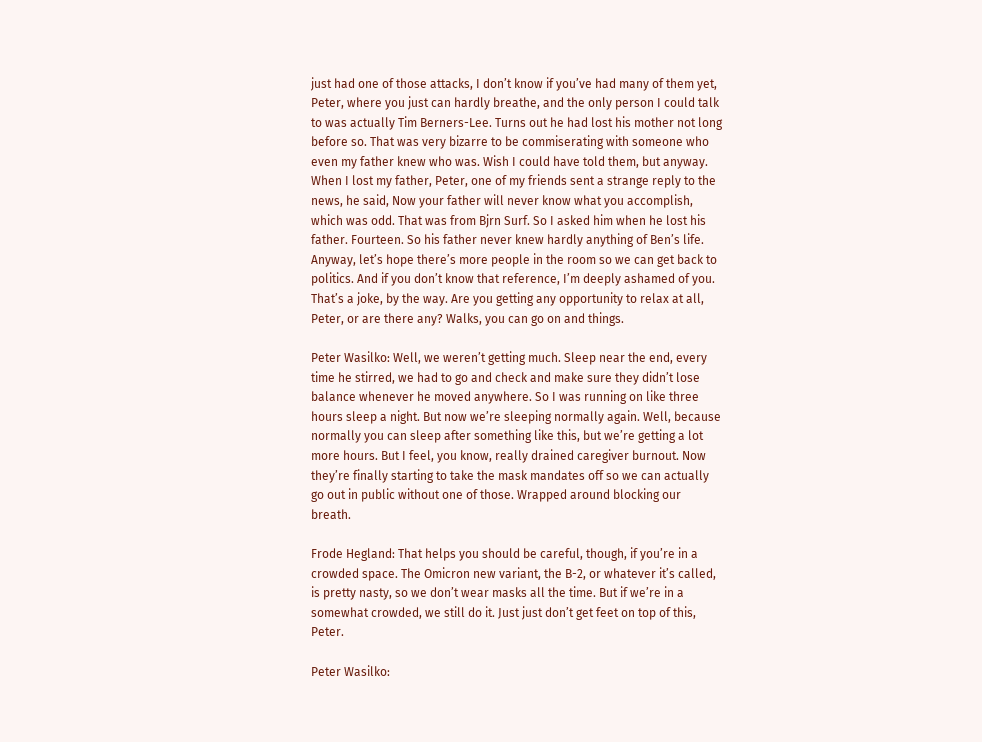just had one of those attacks, I don’t know if you’ve had many of them yet, Peter, where you just can hardly breathe, and the only person I could talk to was actually Tim Berners-Lee. Turns out he had lost his mother not long before so. That was very bizarre to be commiserating with someone who even my father knew who was. Wish I could have told them, but anyway. When I lost my father, Peter, one of my friends sent a strange reply to the news, he said, Now your father will never know what you accomplish, which was odd. That was from Bjrn Surf. So I asked him when he lost his father. Fourteen. So his father never knew hardly anything of Ben’s life. Anyway, let’s hope there’s more people in the room so we can get back to politics. And if you don’t know that reference, I’m deeply ashamed of you. That’s a joke, by the way. Are you getting any opportunity to relax at all, Peter, or are there any? Walks, you can go on and things.

Peter Wasilko: Well, we weren’t getting much. Sleep near the end, every time he stirred, we had to go and check and make sure they didn’t lose balance whenever he moved anywhere. So I was running on like three hours sleep a night. But now we’re sleeping normally again. Well, because normally you can sleep after something like this, but we’re getting a lot more hours. But I feel, you know, really drained caregiver burnout. Now they’re finally starting to take the mask mandates off so we can actually go out in public without one of those. Wrapped around blocking our breath.

Frode Hegland: That helps you should be careful, though, if you’re in a crowded space. The Omicron new variant, the B-2, or whatever it’s called, is pretty nasty, so we don’t wear masks all the time. But if we’re in a somewhat crowded, we still do it. Just just don’t get feet on top of this, Peter.

Peter Wasilko: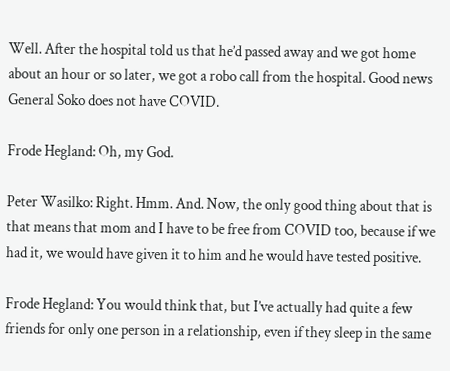Well. After the hospital told us that he’d passed away and we got home about an hour or so later, we got a robo call from the hospital. Good news General Soko does not have COVID.

Frode Hegland: Oh, my God.

Peter Wasilko: Right. Hmm. And. Now, the only good thing about that is that means that mom and I have to be free from COVID too, because if we had it, we would have given it to him and he would have tested positive.

Frode Hegland: You would think that, but I’ve actually had quite a few friends for only one person in a relationship, even if they sleep in the same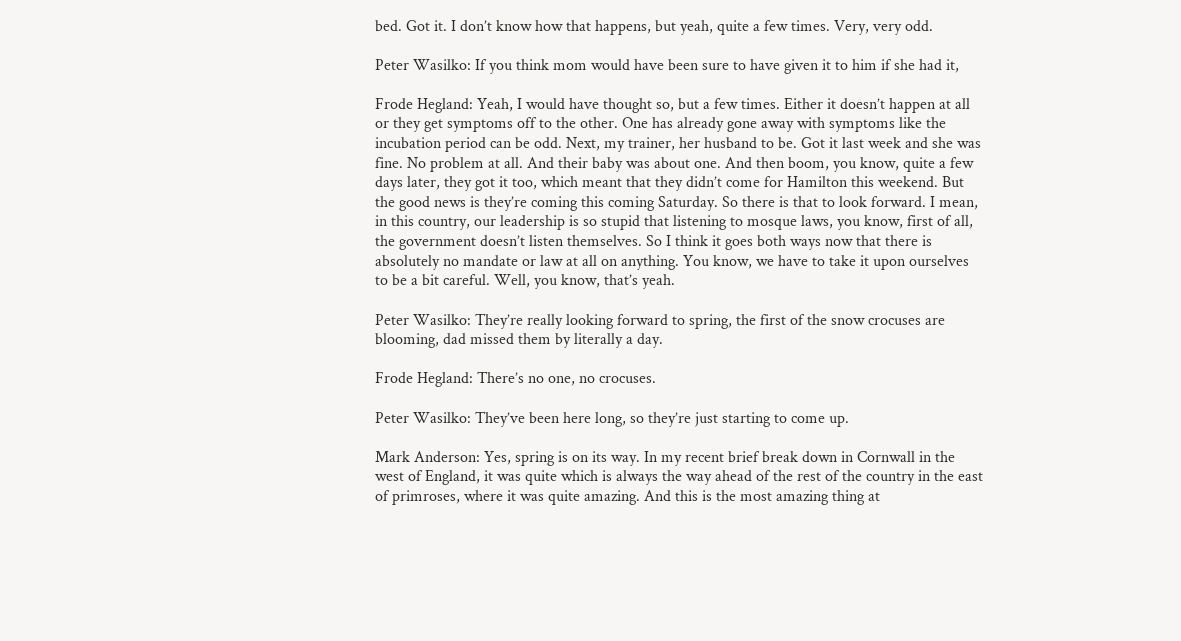bed. Got it. I don’t know how that happens, but yeah, quite a few times. Very, very odd.

Peter Wasilko: If you think mom would have been sure to have given it to him if she had it,

Frode Hegland: Yeah, I would have thought so, but a few times. Either it doesn’t happen at all or they get symptoms off to the other. One has already gone away with symptoms like the incubation period can be odd. Next, my trainer, her husband to be. Got it last week and she was fine. No problem at all. And their baby was about one. And then boom, you know, quite a few days later, they got it too, which meant that they didn’t come for Hamilton this weekend. But the good news is they’re coming this coming Saturday. So there is that to look forward. I mean, in this country, our leadership is so stupid that listening to mosque laws, you know, first of all, the government doesn’t listen themselves. So I think it goes both ways now that there is absolutely no mandate or law at all on anything. You know, we have to take it upon ourselves to be a bit careful. Well, you know, that’s yeah.

Peter Wasilko: They’re really looking forward to spring, the first of the snow crocuses are blooming, dad missed them by literally a day.

Frode Hegland: There’s no one, no crocuses.

Peter Wasilko: They’ve been here long, so they’re just starting to come up.

Mark Anderson: Yes, spring is on its way. In my recent brief break down in Cornwall in the west of England, it was quite which is always the way ahead of the rest of the country in the east of primroses, where it was quite amazing. And this is the most amazing thing at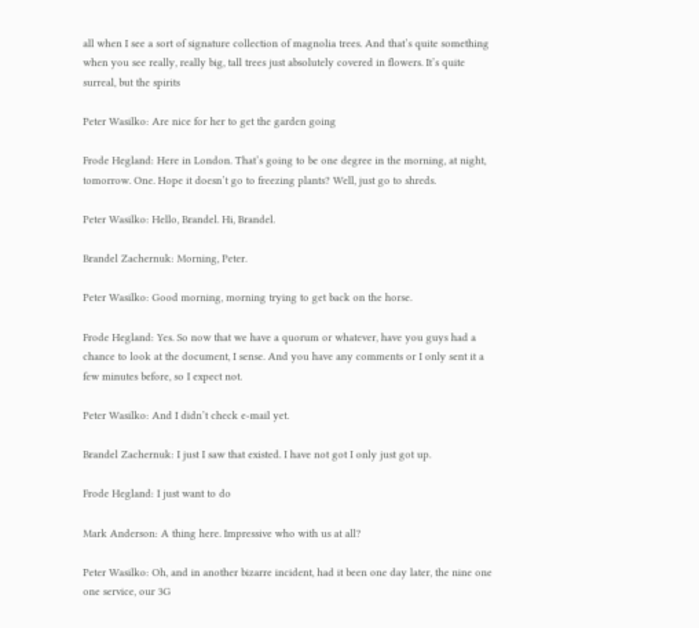all when I see a sort of signature collection of magnolia trees. And that’s quite something when you see really, really big, tall trees just absolutely covered in flowers. It’s quite surreal, but the spirits

Peter Wasilko: Are nice for her to get the garden going

Frode Hegland: Here in London. That’s going to be one degree in the morning, at night, tomorrow. One. Hope it doesn’t go to freezing plants? Well, just go to shreds.

Peter Wasilko: Hello, Brandel. Hi, Brandel.

Brandel Zachernuk: Morning, Peter.

Peter Wasilko: Good morning, morning trying to get back on the horse.

Frode Hegland: Yes. So now that we have a quorum or whatever, have you guys had a chance to look at the document, I sense. And you have any comments or I only sent it a few minutes before, so I expect not.

Peter Wasilko: And I didn’t check e-mail yet.

Brandel Zachernuk: I just I saw that existed. I have not got I only just got up.

Frode Hegland: I just want to do

Mark Anderson: A thing here. Impressive who with us at all?

Peter Wasilko: Oh, and in another bizarre incident, had it been one day later, the nine one one service, our 3G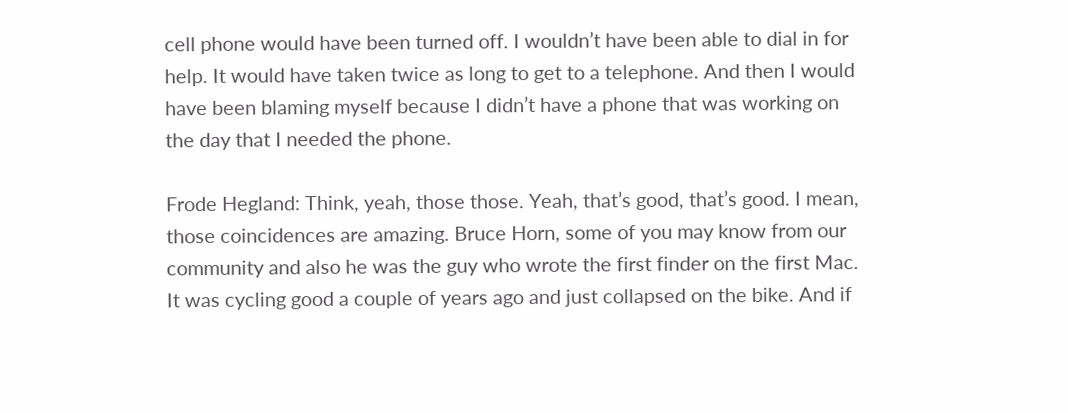cell phone would have been turned off. I wouldn’t have been able to dial in for help. It would have taken twice as long to get to a telephone. And then I would have been blaming myself because I didn’t have a phone that was working on the day that I needed the phone.

Frode Hegland: Think, yeah, those those. Yeah, that’s good, that’s good. I mean, those coincidences are amazing. Bruce Horn, some of you may know from our community and also he was the guy who wrote the first finder on the first Mac. It was cycling good a couple of years ago and just collapsed on the bike. And if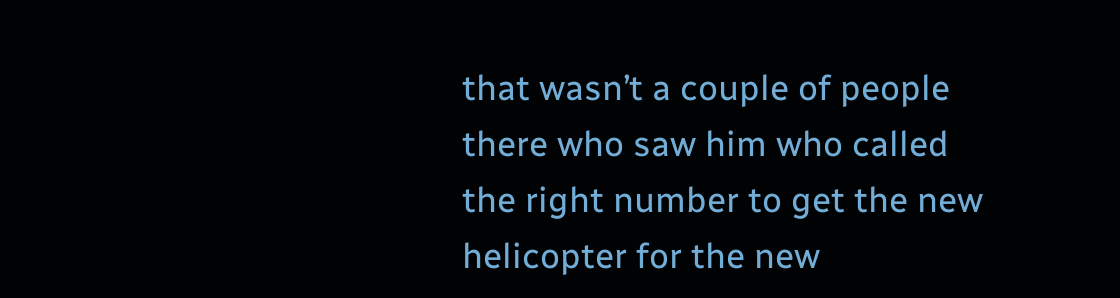that wasn’t a couple of people there who saw him who called the right number to get the new helicopter for the new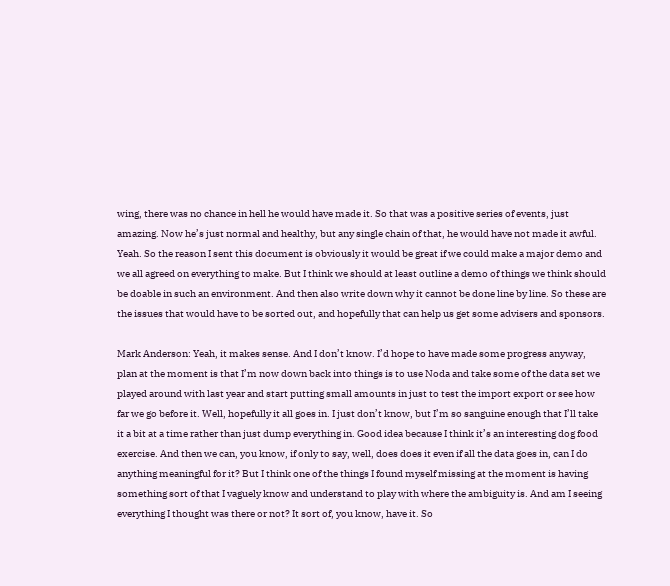wing, there was no chance in hell he would have made it. So that was a positive series of events, just amazing. Now he’s just normal and healthy, but any single chain of that, he would have not made it awful. Yeah. So the reason I sent this document is obviously it would be great if we could make a major demo and we all agreed on everything to make. But I think we should at least outline a demo of things we think should be doable in such an environment. And then also write down why it cannot be done line by line. So these are the issues that would have to be sorted out, and hopefully that can help us get some advisers and sponsors.

Mark Anderson: Yeah, it makes sense. And I don’t know. I’d hope to have made some progress anyway, plan at the moment is that I’m now down back into things is to use Noda and take some of the data set we played around with last year and start putting small amounts in just to test the import export or see how far we go before it. Well, hopefully it all goes in. I just don’t know, but I’m so sanguine enough that I’ll take it a bit at a time rather than just dump everything in. Good idea because I think it’s an interesting dog food exercise. And then we can, you know, if only to say, well, does does it even if all the data goes in, can I do anything meaningful for it? But I think one of the things I found myself missing at the moment is having something sort of that I vaguely know and understand to play with where the ambiguity is. And am I seeing everything I thought was there or not? It sort of, you know, have it. So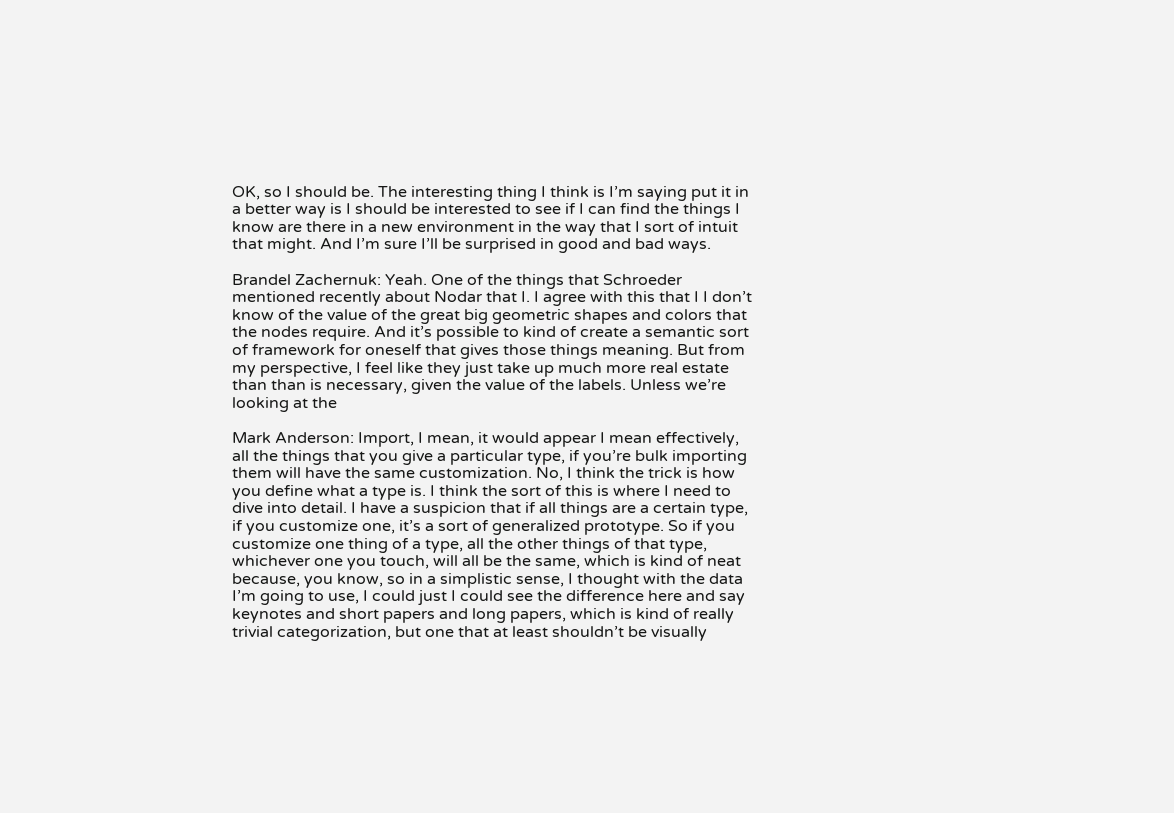OK, so I should be. The interesting thing I think is I’m saying put it in a better way is I should be interested to see if I can find the things I know are there in a new environment in the way that I sort of intuit that might. And I’m sure I’ll be surprised in good and bad ways.

Brandel Zachernuk: Yeah. One of the things that Schroeder mentioned recently about Nodar that I. I agree with this that I I don’t know of the value of the great big geometric shapes and colors that the nodes require. And it’s possible to kind of create a semantic sort of framework for oneself that gives those things meaning. But from my perspective, I feel like they just take up much more real estate than than is necessary, given the value of the labels. Unless we’re looking at the

Mark Anderson: Import, I mean, it would appear I mean effectively, all the things that you give a particular type, if you’re bulk importing them will have the same customization. No, I think the trick is how you define what a type is. I think the sort of this is where I need to dive into detail. I have a suspicion that if all things are a certain type, if you customize one, it’s a sort of generalized prototype. So if you customize one thing of a type, all the other things of that type, whichever one you touch, will all be the same, which is kind of neat because, you know, so in a simplistic sense, I thought with the data I’m going to use, I could just I could see the difference here and say keynotes and short papers and long papers, which is kind of really trivial categorization, but one that at least shouldn’t be visually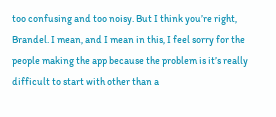too confusing and too noisy. But I think you’re right, Brandel. I mean, and I mean in this, I feel sorry for the people making the app because the problem is it’s really difficult to start with other than a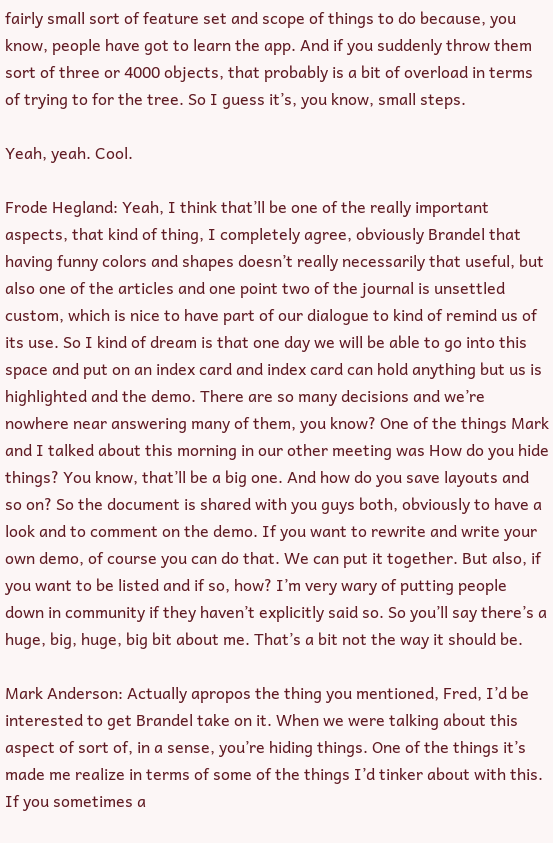fairly small sort of feature set and scope of things to do because, you know, people have got to learn the app. And if you suddenly throw them sort of three or 4000 objects, that probably is a bit of overload in terms of trying to for the tree. So I guess it’s, you know, small steps.

Yeah, yeah. Cool.

Frode Hegland: Yeah, I think that’ll be one of the really important aspects, that kind of thing, I completely agree, obviously Brandel that having funny colors and shapes doesn’t really necessarily that useful, but also one of the articles and one point two of the journal is unsettled custom, which is nice to have part of our dialogue to kind of remind us of its use. So I kind of dream is that one day we will be able to go into this space and put on an index card and index card can hold anything but us is highlighted and the demo. There are so many decisions and we’re nowhere near answering many of them, you know? One of the things Mark and I talked about this morning in our other meeting was How do you hide things? You know, that’ll be a big one. And how do you save layouts and so on? So the document is shared with you guys both, obviously to have a look and to comment on the demo. If you want to rewrite and write your own demo, of course you can do that. We can put it together. But also, if you want to be listed and if so, how? I’m very wary of putting people down in community if they haven’t explicitly said so. So you’ll say there’s a huge, big, huge, big bit about me. That’s a bit not the way it should be.

Mark Anderson: Actually apropos the thing you mentioned, Fred, I’d be interested to get Brandel take on it. When we were talking about this aspect of sort of, in a sense, you’re hiding things. One of the things it’s made me realize in terms of some of the things I’d tinker about with this. If you sometimes a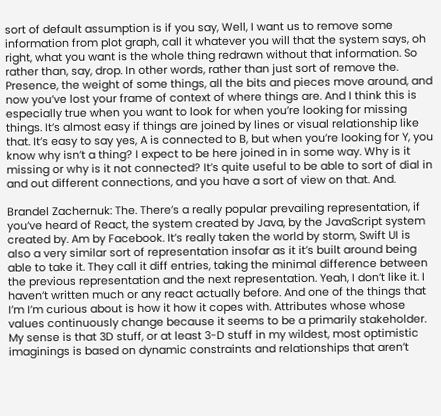sort of default assumption is if you say, Well, I want us to remove some information from plot graph, call it whatever you will that the system says, oh right, what you want is the whole thing redrawn without that information. So rather than, say, drop. In other words, rather than just sort of remove the. Presence, the weight of some things, all the bits and pieces move around, and now you’ve lost your frame of context of where things are. And I think this is especially true when you want to look for when you’re looking for missing things. It’s almost easy if things are joined by lines or visual relationship like that. It’s easy to say yes, A is connected to B, but when you’re looking for Y, you know why isn’t a thing? I expect to be here joined in in some way. Why is it missing or why is it not connected? It’s quite useful to be able to sort of dial in and out different connections, and you have a sort of view on that. And.

Brandel Zachernuk: The. There’s a really popular prevailing representation, if you’ve heard of React, the system created by Java, by the JavaScript system created by. Am by Facebook. It’s really taken the world by storm, Swift UI is also a very similar sort of representation insofar as it it’s built around being able to take it. They call it diff entries, taking the minimal difference between the previous representation and the next representation. Yeah, I don’t like it. I haven’t written much or any react actually before. And one of the things that I’m I’m curious about is how it how it copes with. Attributes whose whose values continuously change because it seems to be a primarily stakeholder. My sense is that 3D stuff, or at least 3-D stuff in my wildest, most optimistic imaginings is based on dynamic constraints and relationships that aren’t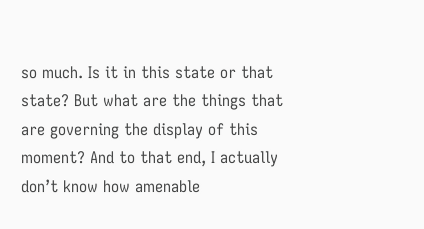so much. Is it in this state or that state? But what are the things that are governing the display of this moment? And to that end, I actually don’t know how amenable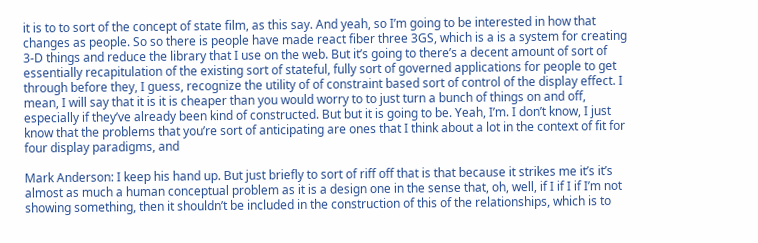it is to to sort of the concept of state film, as this say. And yeah, so I’m going to be interested in how that changes as people. So so there is people have made react fiber three 3GS, which is a is a system for creating 3-D things and reduce the library that I use on the web. But it’s going to there’s a decent amount of sort of essentially recapitulation of the existing sort of stateful, fully sort of governed applications for people to get through before they, I guess, recognize the utility of of constraint based sort of control of the display effect. I mean, I will say that it is it is cheaper than you would worry to to just turn a bunch of things on and off, especially if they’ve already been kind of constructed. But but it is going to be. Yeah, I’m. I don’t know, I just know that the problems that you’re sort of anticipating are ones that I think about a lot in the context of fit for four display paradigms, and

Mark Anderson: I keep his hand up. But just briefly to sort of riff off that is that because it strikes me it’s it’s almost as much a human conceptual problem as it is a design one in the sense that, oh, well, if I if I if I’m not showing something, then it shouldn’t be included in the construction of this of the relationships, which is to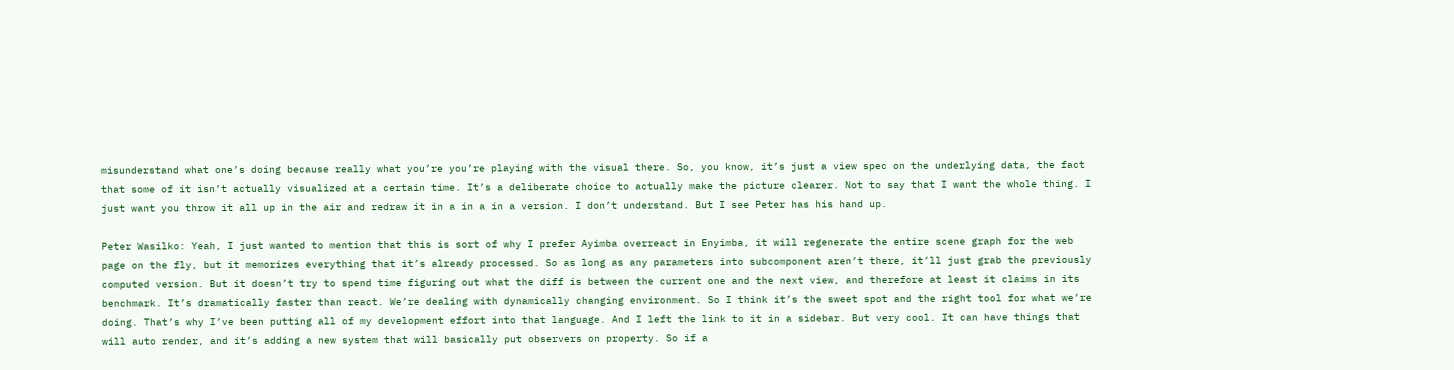misunderstand what one’s doing because really what you’re you’re playing with the visual there. So, you know, it’s just a view spec on the underlying data, the fact that some of it isn’t actually visualized at a certain time. It’s a deliberate choice to actually make the picture clearer. Not to say that I want the whole thing. I just want you throw it all up in the air and redraw it in a in a in a version. I don’t understand. But I see Peter has his hand up.

Peter Wasilko: Yeah, I just wanted to mention that this is sort of why I prefer Ayimba overreact in Enyimba, it will regenerate the entire scene graph for the web page on the fly, but it memorizes everything that it’s already processed. So as long as any parameters into subcomponent aren’t there, it’ll just grab the previously computed version. But it doesn’t try to spend time figuring out what the diff is between the current one and the next view, and therefore at least it claims in its benchmark. It’s dramatically faster than react. We’re dealing with dynamically changing environment. So I think it’s the sweet spot and the right tool for what we’re doing. That’s why I’ve been putting all of my development effort into that language. And I left the link to it in a sidebar. But very cool. It can have things that will auto render, and it’s adding a new system that will basically put observers on property. So if a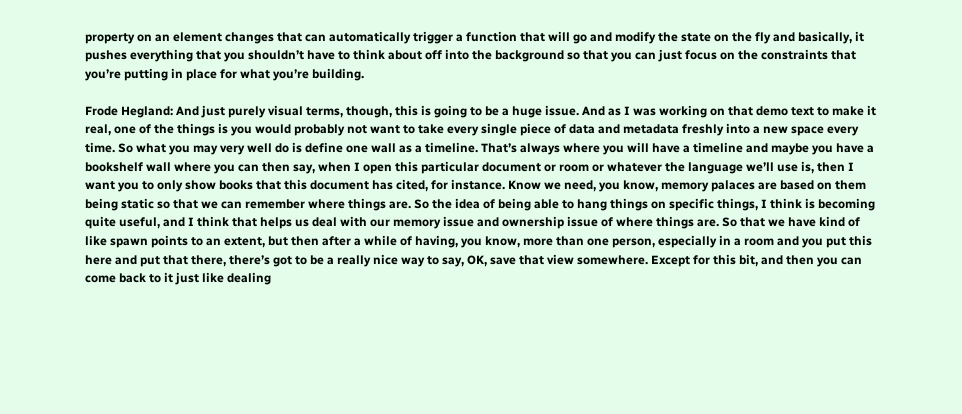property on an element changes that can automatically trigger a function that will go and modify the state on the fly and basically, it pushes everything that you shouldn’t have to think about off into the background so that you can just focus on the constraints that you’re putting in place for what you’re building.

Frode Hegland: And just purely visual terms, though, this is going to be a huge issue. And as I was working on that demo text to make it real, one of the things is you would probably not want to take every single piece of data and metadata freshly into a new space every time. So what you may very well do is define one wall as a timeline. That’s always where you will have a timeline and maybe you have a bookshelf wall where you can then say, when I open this particular document or room or whatever the language we’ll use is, then I want you to only show books that this document has cited, for instance. Know we need, you know, memory palaces are based on them being static so that we can remember where things are. So the idea of being able to hang things on specific things, I think is becoming quite useful, and I think that helps us deal with our memory issue and ownership issue of where things are. So that we have kind of like spawn points to an extent, but then after a while of having, you know, more than one person, especially in a room and you put this here and put that there, there’s got to be a really nice way to say, OK, save that view somewhere. Except for this bit, and then you can come back to it just like dealing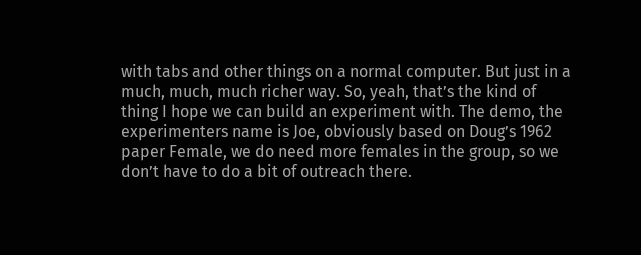with tabs and other things on a normal computer. But just in a much, much, much richer way. So, yeah, that’s the kind of thing I hope we can build an experiment with. The demo, the experimenters name is Joe, obviously based on Doug’s 1962 paper Female, we do need more females in the group, so we don’t have to do a bit of outreach there.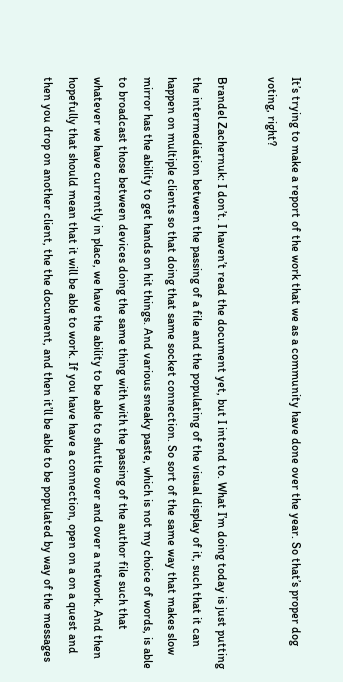It’s trying to make a report of the work that we as a community have done over the year. So that’s proper dog voting, right?

Brandel Zachernuk: I don’t. I haven’t read the document yet, but I intend to. What I’m doing today is just putting the intermediation between the passing of a file and the populating of the visual display of it, such that it can happen on multiple clients so that doing that same socket connection. So sort of the same way that makes slow mirror has the ability to get hands on hit things. And various sneaky paste, which is not my choice of words, is able to broadcast those between devices doing the same thing with with the passing of the author file such that whatever we have currently in place, we have the ability to be able to shuttle over and over a network. And then hopefully that should mean that it will be able to work. If you have have a connection, open on a on a quest and then you drop on another client, the the document, and then it’ll be able to be populated by way of the messages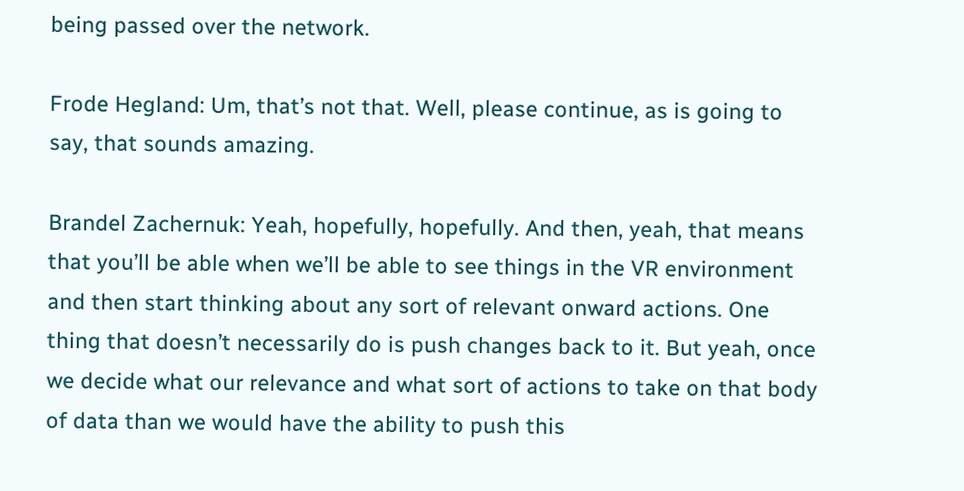being passed over the network.

Frode Hegland: Um, that’s not that. Well, please continue, as is going to say, that sounds amazing.

Brandel Zachernuk: Yeah, hopefully, hopefully. And then, yeah, that means that you’ll be able when we’ll be able to see things in the VR environment and then start thinking about any sort of relevant onward actions. One thing that doesn’t necessarily do is push changes back to it. But yeah, once we decide what our relevance and what sort of actions to take on that body of data than we would have the ability to push this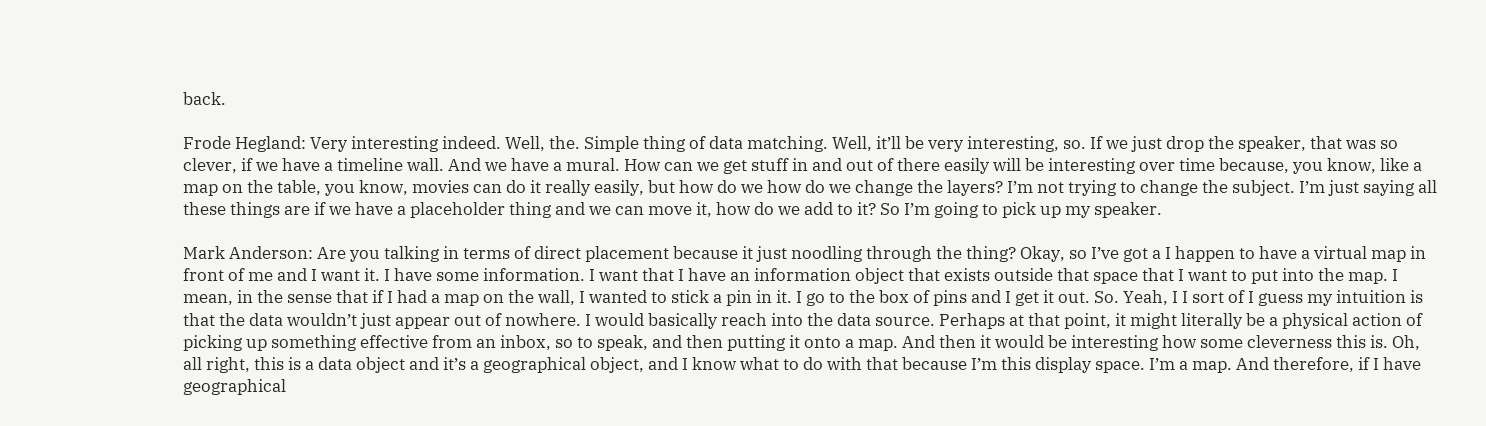back.

Frode Hegland: Very interesting indeed. Well, the. Simple thing of data matching. Well, it’ll be very interesting, so. If we just drop the speaker, that was so clever, if we have a timeline wall. And we have a mural. How can we get stuff in and out of there easily will be interesting over time because, you know, like a map on the table, you know, movies can do it really easily, but how do we how do we change the layers? I’m not trying to change the subject. I’m just saying all these things are if we have a placeholder thing and we can move it, how do we add to it? So I’m going to pick up my speaker.

Mark Anderson: Are you talking in terms of direct placement because it just noodling through the thing? Okay, so I’ve got a I happen to have a virtual map in front of me and I want it. I have some information. I want that I have an information object that exists outside that space that I want to put into the map. I mean, in the sense that if I had a map on the wall, I wanted to stick a pin in it. I go to the box of pins and I get it out. So. Yeah, I I sort of I guess my intuition is that the data wouldn’t just appear out of nowhere. I would basically reach into the data source. Perhaps at that point, it might literally be a physical action of picking up something effective from an inbox, so to speak, and then putting it onto a map. And then it would be interesting how some cleverness this is. Oh, all right, this is a data object and it’s a geographical object, and I know what to do with that because I’m this display space. I’m a map. And therefore, if I have geographical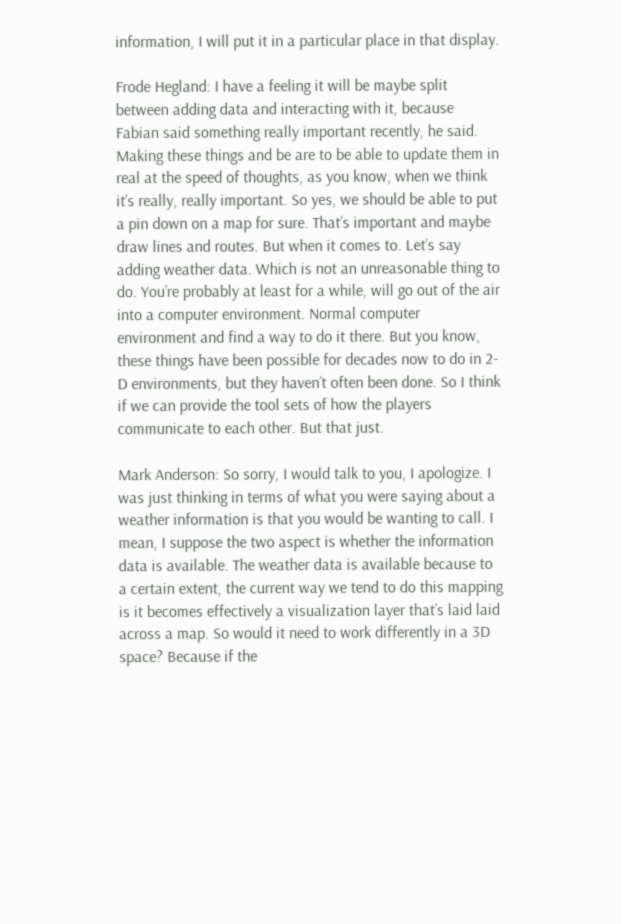information, I will put it in a particular place in that display.

Frode Hegland: I have a feeling it will be maybe split between adding data and interacting with it, because Fabian said something really important recently, he said. Making these things and be are to be able to update them in real at the speed of thoughts, as you know, when we think it’s really, really important. So yes, we should be able to put a pin down on a map for sure. That’s important and maybe draw lines and routes. But when it comes to. Let’s say adding weather data. Which is not an unreasonable thing to do. You’re probably at least for a while, will go out of the air into a computer environment. Normal computer environment and find a way to do it there. But you know, these things have been possible for decades now to do in 2-D environments, but they haven’t often been done. So I think if we can provide the tool sets of how the players communicate to each other. But that just.

Mark Anderson: So sorry, I would talk to you, I apologize. I was just thinking in terms of what you were saying about a weather information is that you would be wanting to call. I mean, I suppose the two aspect is whether the information data is available. The weather data is available because to a certain extent, the current way we tend to do this mapping is it becomes effectively a visualization layer that’s laid laid across a map. So would it need to work differently in a 3D space? Because if the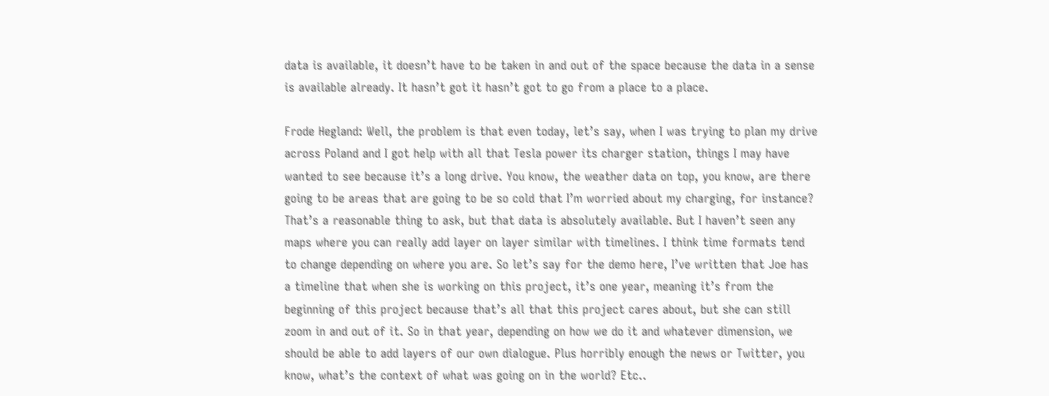data is available, it doesn’t have to be taken in and out of the space because the data in a sense is available already. It hasn’t got it hasn’t got to go from a place to a place.

Frode Hegland: Well, the problem is that even today, let’s say, when I was trying to plan my drive across Poland and I got help with all that Tesla power its charger station, things I may have wanted to see because it’s a long drive. You know, the weather data on top, you know, are there going to be areas that are going to be so cold that I’m worried about my charging, for instance? That’s a reasonable thing to ask, but that data is absolutely available. But I haven’t seen any maps where you can really add layer on layer similar with timelines. I think time formats tend to change depending on where you are. So let’s say for the demo here, I’ve written that Joe has a timeline that when she is working on this project, it’s one year, meaning it’s from the beginning of this project because that’s all that this project cares about, but she can still zoom in and out of it. So in that year, depending on how we do it and whatever dimension, we should be able to add layers of our own dialogue. Plus horribly enough the news or Twitter, you know, what’s the context of what was going on in the world? Etc..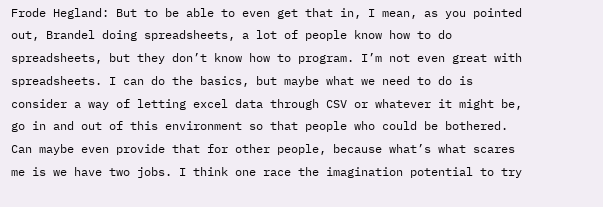Frode Hegland: But to be able to even get that in, I mean, as you pointed out, Brandel doing spreadsheets, a lot of people know how to do spreadsheets, but they don’t know how to program. I’m not even great with spreadsheets. I can do the basics, but maybe what we need to do is consider a way of letting excel data through CSV or whatever it might be, go in and out of this environment so that people who could be bothered. Can maybe even provide that for other people, because what’s what scares me is we have two jobs. I think one race the imagination potential to try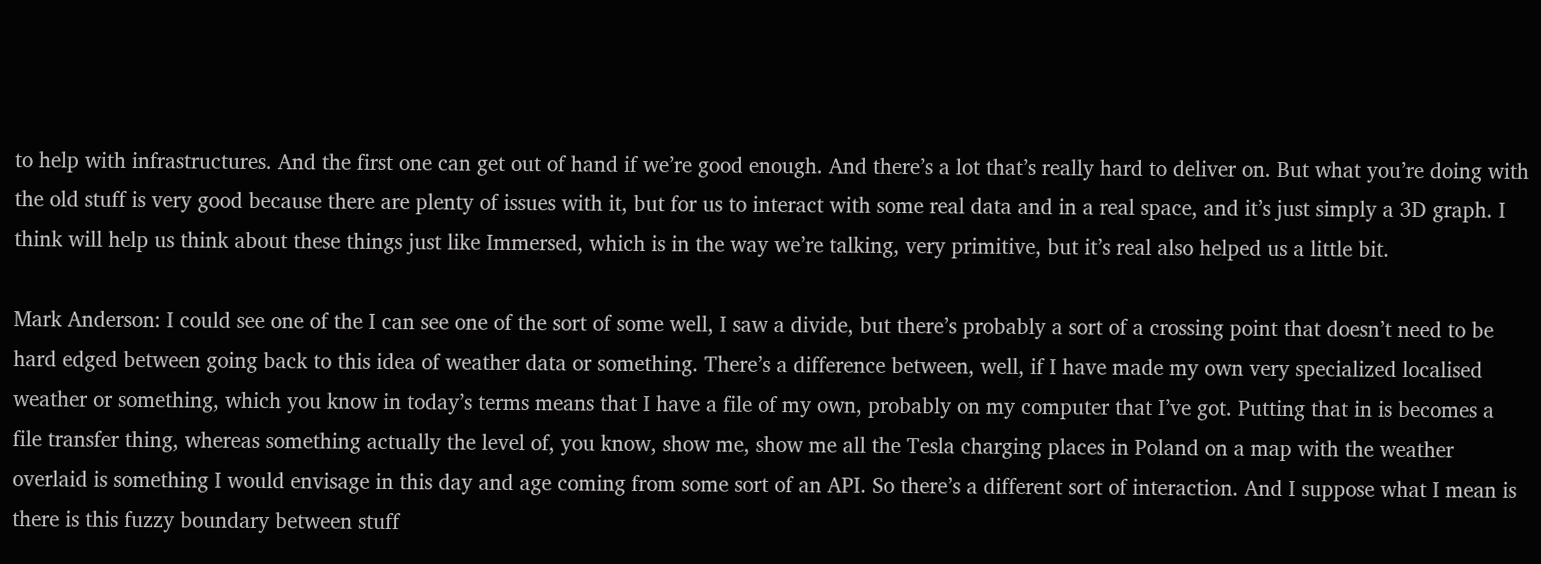to help with infrastructures. And the first one can get out of hand if we’re good enough. And there’s a lot that’s really hard to deliver on. But what you’re doing with the old stuff is very good because there are plenty of issues with it, but for us to interact with some real data and in a real space, and it’s just simply a 3D graph. I think will help us think about these things just like Immersed, which is in the way we’re talking, very primitive, but it’s real also helped us a little bit.

Mark Anderson: I could see one of the I can see one of the sort of some well, I saw a divide, but there’s probably a sort of a crossing point that doesn’t need to be hard edged between going back to this idea of weather data or something. There’s a difference between, well, if I have made my own very specialized localised weather or something, which you know in today’s terms means that I have a file of my own, probably on my computer that I’ve got. Putting that in is becomes a file transfer thing, whereas something actually the level of, you know, show me, show me all the Tesla charging places in Poland on a map with the weather overlaid is something I would envisage in this day and age coming from some sort of an API. So there’s a different sort of interaction. And I suppose what I mean is there is this fuzzy boundary between stuff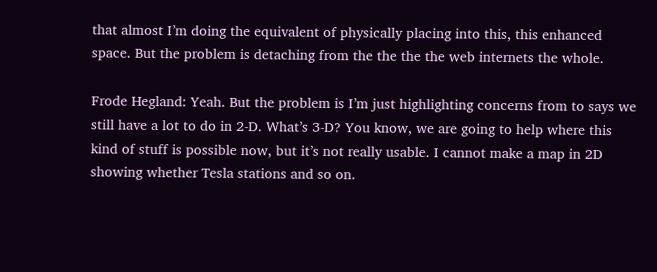that almost I’m doing the equivalent of physically placing into this, this enhanced space. But the problem is detaching from the the the the web internets the whole.

Frode Hegland: Yeah. But the problem is I’m just highlighting concerns from to says we still have a lot to do in 2-D. What’s 3-D? You know, we are going to help where this kind of stuff is possible now, but it’s not really usable. I cannot make a map in 2D showing whether Tesla stations and so on.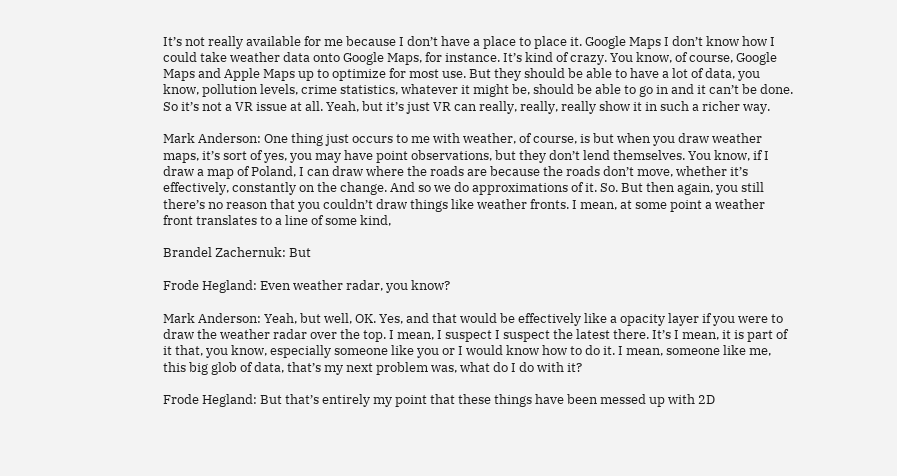It’s not really available for me because I don’t have a place to place it. Google Maps I don’t know how I could take weather data onto Google Maps, for instance. It’s kind of crazy. You know, of course, Google Maps and Apple Maps up to optimize for most use. But they should be able to have a lot of data, you know, pollution levels, crime statistics, whatever it might be, should be able to go in and it can’t be done. So it’s not a VR issue at all. Yeah, but it’s just VR can really, really, really show it in such a richer way.

Mark Anderson: One thing just occurs to me with weather, of course, is but when you draw weather maps, it’s sort of yes, you may have point observations, but they don’t lend themselves. You know, if I draw a map of Poland, I can draw where the roads are because the roads don’t move, whether it’s effectively, constantly on the change. And so we do approximations of it. So. But then again, you still there’s no reason that you couldn’t draw things like weather fronts. I mean, at some point a weather front translates to a line of some kind,

Brandel Zachernuk: But

Frode Hegland: Even weather radar, you know?

Mark Anderson: Yeah, but well, OK. Yes, and that would be effectively like a opacity layer if you were to draw the weather radar over the top. I mean, I suspect I suspect the latest there. It’s I mean, it is part of it that, you know, especially someone like you or I would know how to do it. I mean, someone like me, this big glob of data, that’s my next problem was, what do I do with it?

Frode Hegland: But that’s entirely my point that these things have been messed up with 2D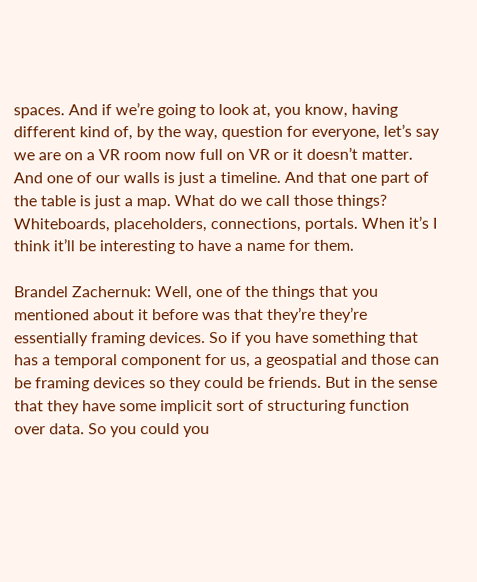spaces. And if we’re going to look at, you know, having different kind of, by the way, question for everyone, let’s say we are on a VR room now full on VR or it doesn’t matter. And one of our walls is just a timeline. And that one part of the table is just a map. What do we call those things? Whiteboards, placeholders, connections, portals. When it’s I think it’ll be interesting to have a name for them.

Brandel Zachernuk: Well, one of the things that you mentioned about it before was that they’re they’re essentially framing devices. So if you have something that has a temporal component for us, a geospatial and those can be framing devices so they could be friends. But in the sense that they have some implicit sort of structuring function over data. So you could you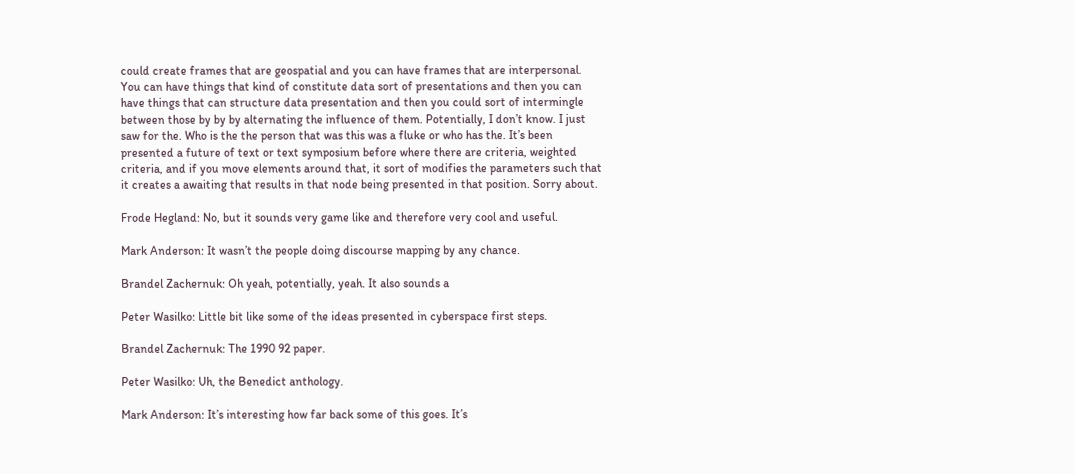could create frames that are geospatial and you can have frames that are interpersonal. You can have things that kind of constitute data sort of presentations and then you can have things that can structure data presentation and then you could sort of intermingle between those by by by alternating the influence of them. Potentially, I don’t know. I just saw for the. Who is the the person that was this was a fluke or who has the. It’s been presented a future of text or text symposium before where there are criteria, weighted criteria, and if you move elements around that, it sort of modifies the parameters such that it creates a awaiting that results in that node being presented in that position. Sorry about.

Frode Hegland: No, but it sounds very game like and therefore very cool and useful.

Mark Anderson: It wasn’t the people doing discourse mapping by any chance.

Brandel Zachernuk: Oh yeah, potentially, yeah. It also sounds a

Peter Wasilko: Little bit like some of the ideas presented in cyberspace first steps.

Brandel Zachernuk: The 1990 92 paper.

Peter Wasilko: Uh, the Benedict anthology.

Mark Anderson: It’s interesting how far back some of this goes. It’s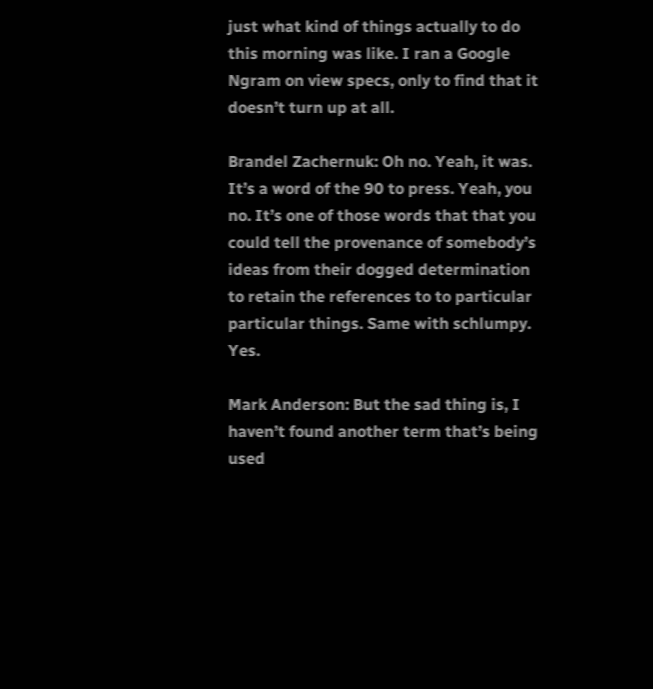just what kind of things actually to do this morning was like. I ran a Google Ngram on view specs, only to find that it doesn’t turn up at all.

Brandel Zachernuk: Oh no. Yeah, it was. It’s a word of the 90 to press. Yeah, you no. It’s one of those words that that you could tell the provenance of somebody’s ideas from their dogged determination to retain the references to to particular particular things. Same with schlumpy. Yes.

Mark Anderson: But the sad thing is, I haven’t found another term that’s being used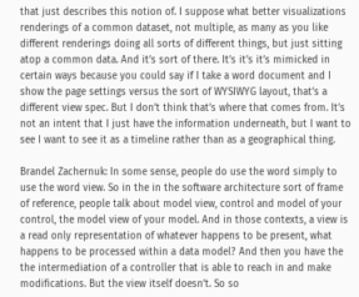that just describes this notion of. I suppose what better visualizations renderings of a common dataset, not multiple, as many as you like different renderings doing all sorts of different things, but just sitting atop a common data. And it’s sort of there. It’s it’s it’s mimicked in certain ways because you could say if I take a word document and I show the page settings versus the sort of WYSIWYG layout, that’s a different view spec. But I don’t think that’s where that comes from. It’s not an intent that I just have the information underneath, but I want to see I want to see it as a timeline rather than as a geographical thing.

Brandel Zachernuk: In some sense, people do use the word simply to use the word view. So in the in the software architecture sort of frame of reference, people talk about model view, control and model of your control, the model view of your model. And in those contexts, a view is a read only representation of whatever happens to be present, what happens to be processed within a data model? And then you have the the intermediation of a controller that is able to reach in and make modifications. But the view itself doesn’t. So so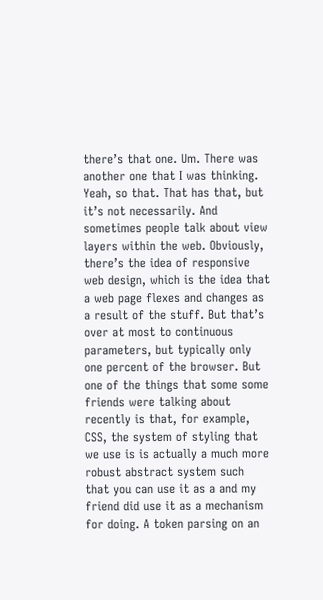there’s that one. Um. There was another one that I was thinking. Yeah, so that. That has that, but it’s not necessarily. And sometimes people talk about view layers within the web. Obviously, there’s the idea of responsive web design, which is the idea that a web page flexes and changes as a result of the stuff. But that’s over at most to continuous parameters, but typically only one percent of the browser. But one of the things that some some friends were talking about recently is that, for example, CSS, the system of styling that we use is is actually a much more robust abstract system such that you can use it as a and my friend did use it as a mechanism for doing. A token parsing on an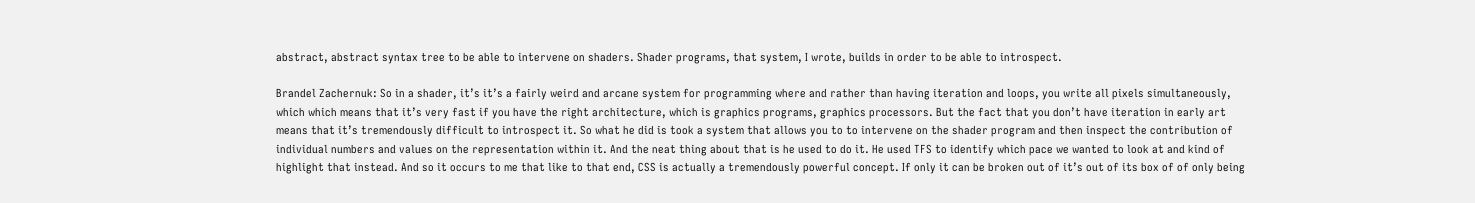abstract, abstract syntax tree to be able to intervene on shaders. Shader programs, that system, I wrote, builds in order to be able to introspect.

Brandel Zachernuk: So in a shader, it’s it’s a fairly weird and arcane system for programming where and rather than having iteration and loops, you write all pixels simultaneously, which which means that it’s very fast if you have the right architecture, which is graphics programs, graphics processors. But the fact that you don’t have iteration in early art means that it’s tremendously difficult to introspect it. So what he did is took a system that allows you to to intervene on the shader program and then inspect the contribution of individual numbers and values on the representation within it. And the neat thing about that is he used to do it. He used TFS to identify which pace we wanted to look at and kind of highlight that instead. And so it occurs to me that like to that end, CSS is actually a tremendously powerful concept. If only it can be broken out of it’s out of its box of of only being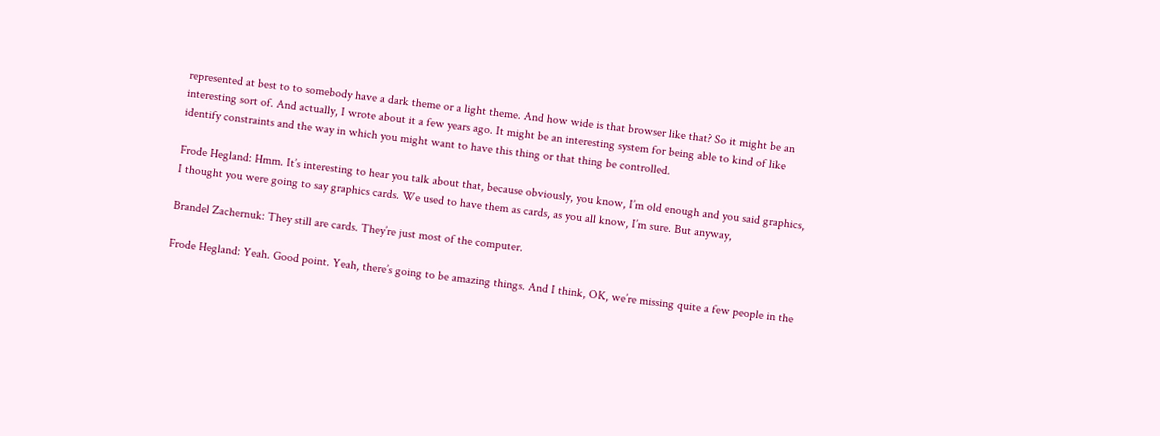represented at best to to somebody have a dark theme or a light theme. And how wide is that browser like that? So it might be an interesting sort of. And actually, I wrote about it a few years ago. It might be an interesting system for being able to kind of like identify constraints and the way in which you might want to have this thing or that thing be controlled.

Frode Hegland: Hmm. It’s interesting to hear you talk about that, because obviously, you know, I’m old enough and you said graphics, I thought you were going to say graphics cards. We used to have them as cards, as you all know, I’m sure. But anyway,

Brandel Zachernuk: They still are cards. They’re just most of the computer.

Frode Hegland: Yeah. Good point. Yeah, there’s going to be amazing things. And I think, OK, we’re missing quite a few people in the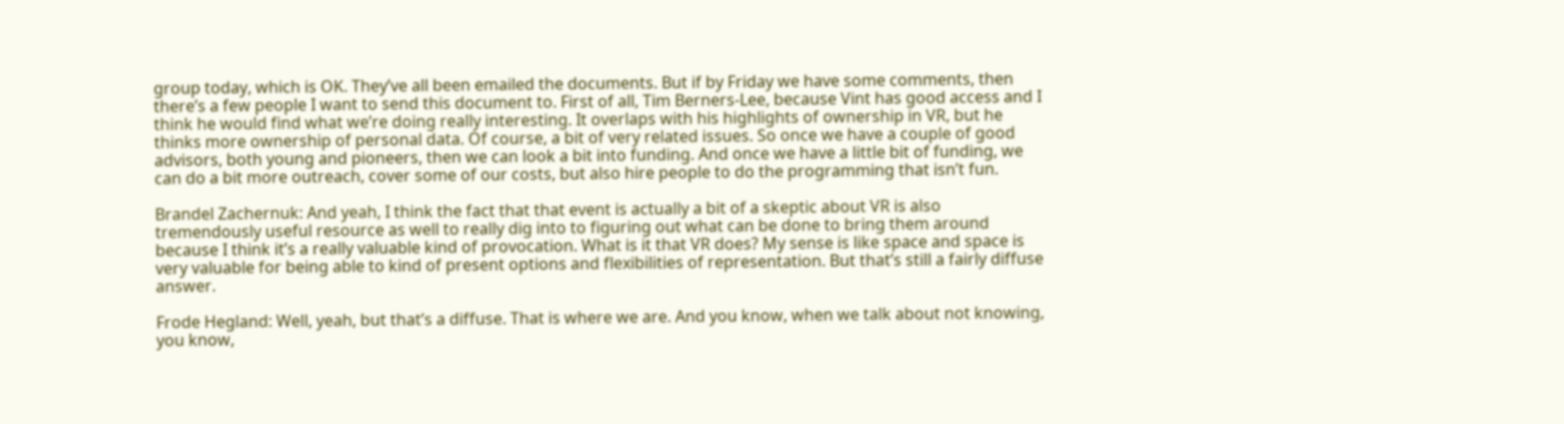group today, which is OK. They’ve all been emailed the documents. But if by Friday we have some comments, then there’s a few people I want to send this document to. First of all, Tim Berners-Lee, because Vint has good access and I think he would find what we’re doing really interesting. It overlaps with his highlights of ownership in VR, but he thinks more ownership of personal data. Of course, a bit of very related issues. So once we have a couple of good advisors, both young and pioneers, then we can look a bit into funding. And once we have a little bit of funding, we can do a bit more outreach, cover some of our costs, but also hire people to do the programming that isn’t fun.

Brandel Zachernuk: And yeah, I think the fact that that event is actually a bit of a skeptic about VR is also tremendously useful resource as well to really dig into to figuring out what can be done to bring them around because I think it’s a really valuable kind of provocation. What is it that VR does? My sense is like space and space is very valuable for being able to kind of present options and flexibilities of representation. But that’s still a fairly diffuse answer.

Frode Hegland: Well, yeah, but that’s a diffuse. That is where we are. And you know, when we talk about not knowing, you know,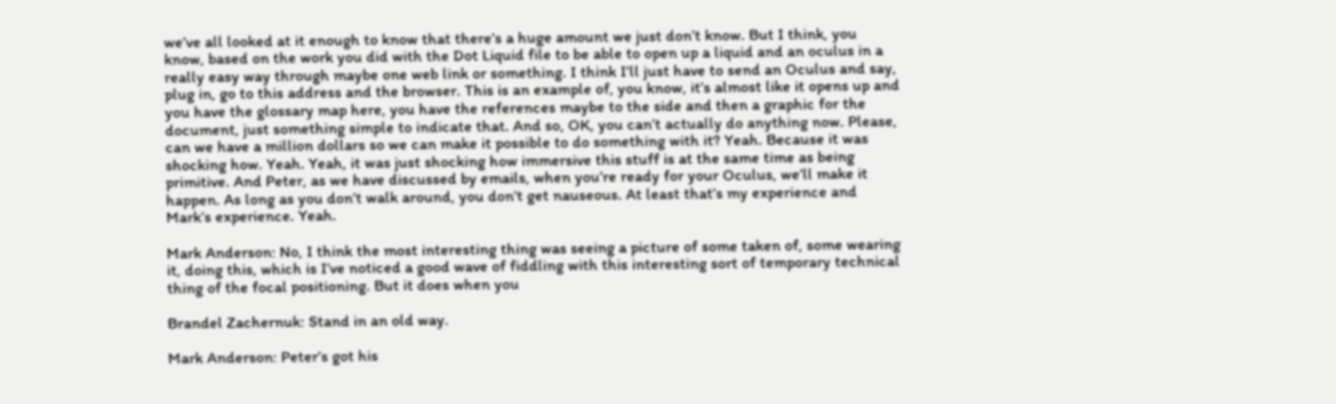we’ve all looked at it enough to know that there’s a huge amount we just don’t know. But I think, you know, based on the work you did with the Dot Liquid file to be able to open up a liquid and an oculus in a really easy way through maybe one web link or something. I think I’ll just have to send an Oculus and say, plug in, go to this address and the browser. This is an example of, you know, it’s almost like it opens up and you have the glossary map here, you have the references maybe to the side and then a graphic for the document, just something simple to indicate that. And so, OK, you can’t actually do anything now. Please, can we have a million dollars so we can make it possible to do something with it? Yeah. Because it was shocking how. Yeah. Yeah, it was just shocking how immersive this stuff is at the same time as being primitive. And Peter, as we have discussed by emails, when you’re ready for your Oculus, we’ll make it happen. As long as you don’t walk around, you don’t get nauseous. At least that’s my experience and Mark’s experience. Yeah.

Mark Anderson: No, I think the most interesting thing was seeing a picture of some taken of, some wearing it, doing this, which is I’ve noticed a good wave of fiddling with this interesting sort of temporary technical thing of the focal positioning. But it does when you

Brandel Zachernuk: Stand in an old way.

Mark Anderson: Peter’s got his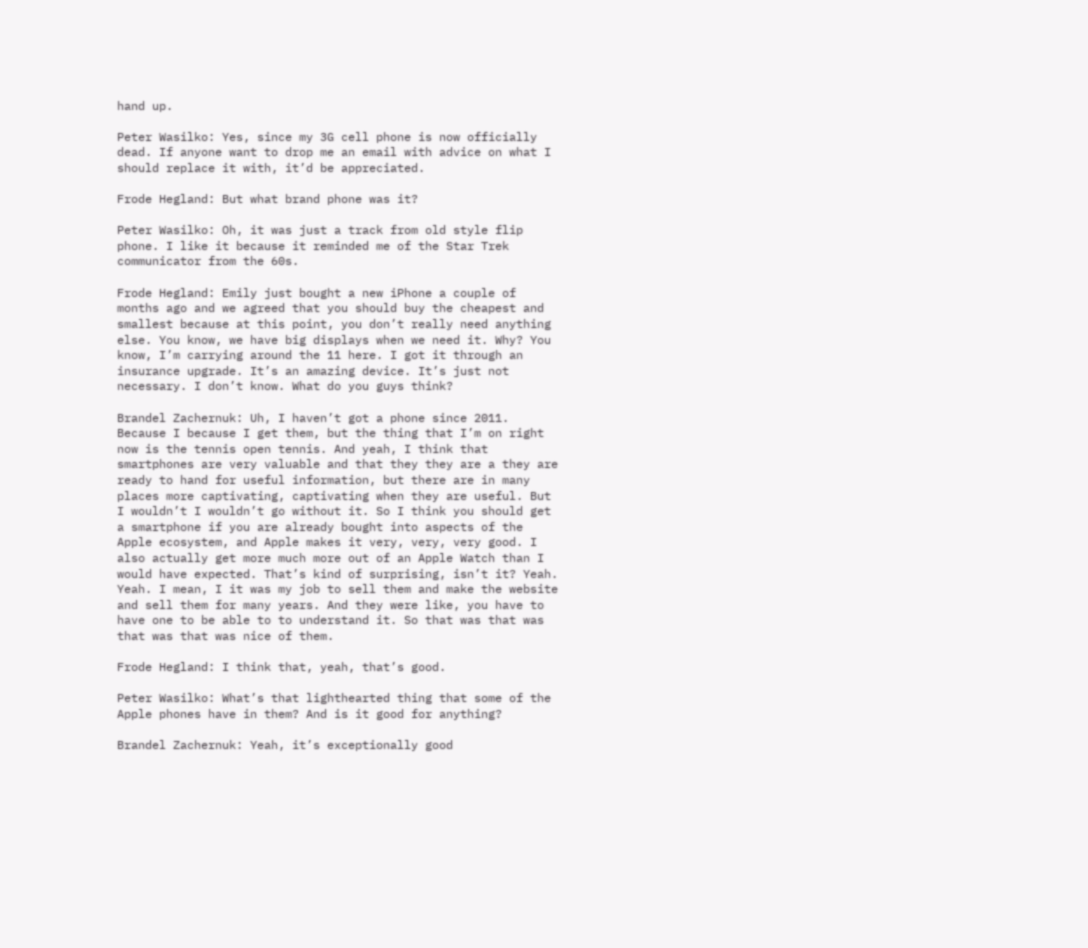hand up.

Peter Wasilko: Yes, since my 3G cell phone is now officially dead. If anyone want to drop me an email with advice on what I should replace it with, it’d be appreciated.

Frode Hegland: But what brand phone was it?

Peter Wasilko: Oh, it was just a track from old style flip phone. I like it because it reminded me of the Star Trek communicator from the 60s.

Frode Hegland: Emily just bought a new iPhone a couple of months ago and we agreed that you should buy the cheapest and smallest because at this point, you don’t really need anything else. You know, we have big displays when we need it. Why? You know, I’m carrying around the 11 here. I got it through an insurance upgrade. It’s an amazing device. It’s just not necessary. I don’t know. What do you guys think?

Brandel Zachernuk: Uh, I haven’t got a phone since 2011. Because I because I get them, but the thing that I’m on right now is the tennis open tennis. And yeah, I think that smartphones are very valuable and that they they are a they are ready to hand for useful information, but there are in many places more captivating, captivating when they are useful. But I wouldn’t I wouldn’t go without it. So I think you should get a smartphone if you are already bought into aspects of the Apple ecosystem, and Apple makes it very, very, very good. I also actually get more much more out of an Apple Watch than I would have expected. That’s kind of surprising, isn’t it? Yeah. Yeah. I mean, I it was my job to sell them and make the website and sell them for many years. And they were like, you have to have one to be able to to understand it. So that was that was that was that was nice of them.

Frode Hegland: I think that, yeah, that’s good.

Peter Wasilko: What’s that lighthearted thing that some of the Apple phones have in them? And is it good for anything?

Brandel Zachernuk: Yeah, it’s exceptionally good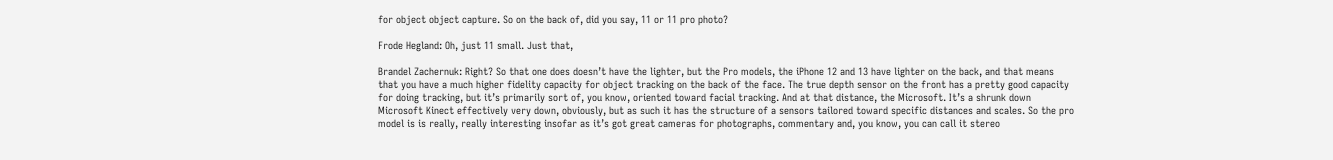for object object capture. So on the back of, did you say, 11 or 11 pro photo?

Frode Hegland: Oh, just 11 small. Just that,

Brandel Zachernuk: Right? So that one does doesn’t have the lighter, but the Pro models, the iPhone 12 and 13 have lighter on the back, and that means that you have a much higher fidelity capacity for object tracking on the back of the face. The true depth sensor on the front has a pretty good capacity for doing tracking, but it’s primarily sort of, you know, oriented toward facial tracking. And at that distance, the Microsoft. It’s a shrunk down Microsoft Kinect effectively very down, obviously, but as such it has the structure of a sensors tailored toward specific distances and scales. So the pro model is is really, really interesting insofar as it’s got great cameras for photographs, commentary and, you know, you can call it stereo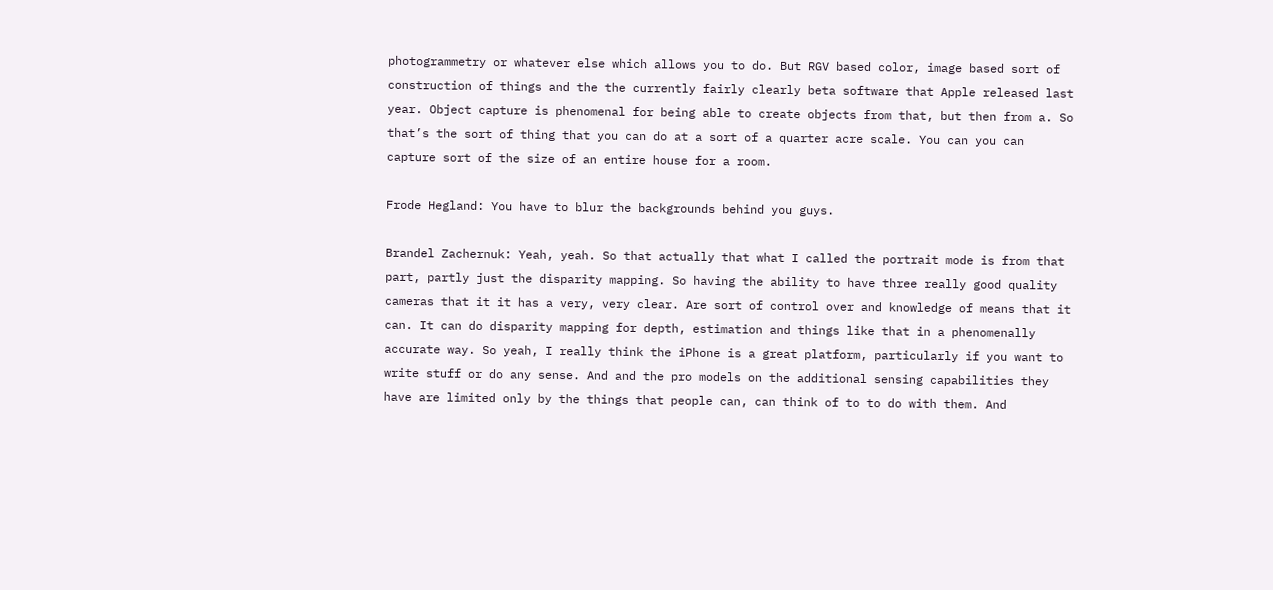photogrammetry or whatever else which allows you to do. But RGV based color, image based sort of construction of things and the the currently fairly clearly beta software that Apple released last year. Object capture is phenomenal for being able to create objects from that, but then from a. So that’s the sort of thing that you can do at a sort of a quarter acre scale. You can you can capture sort of the size of an entire house for a room.

Frode Hegland: You have to blur the backgrounds behind you guys.

Brandel Zachernuk: Yeah, yeah. So that actually that what I called the portrait mode is from that part, partly just the disparity mapping. So having the ability to have three really good quality cameras that it it has a very, very clear. Are sort of control over and knowledge of means that it can. It can do disparity mapping for depth, estimation and things like that in a phenomenally accurate way. So yeah, I really think the iPhone is a great platform, particularly if you want to write stuff or do any sense. And and the pro models on the additional sensing capabilities they have are limited only by the things that people can, can think of to to do with them. And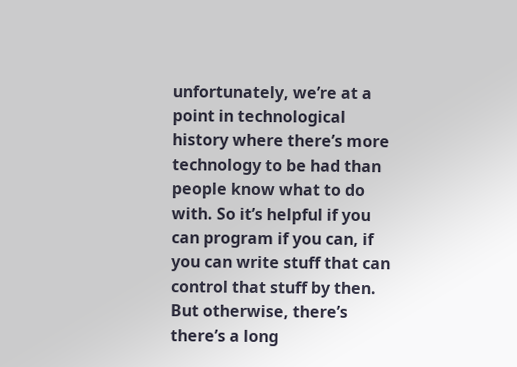unfortunately, we’re at a point in technological history where there’s more technology to be had than people know what to do with. So it’s helpful if you can program if you can, if you can write stuff that can control that stuff by then. But otherwise, there’s there’s a long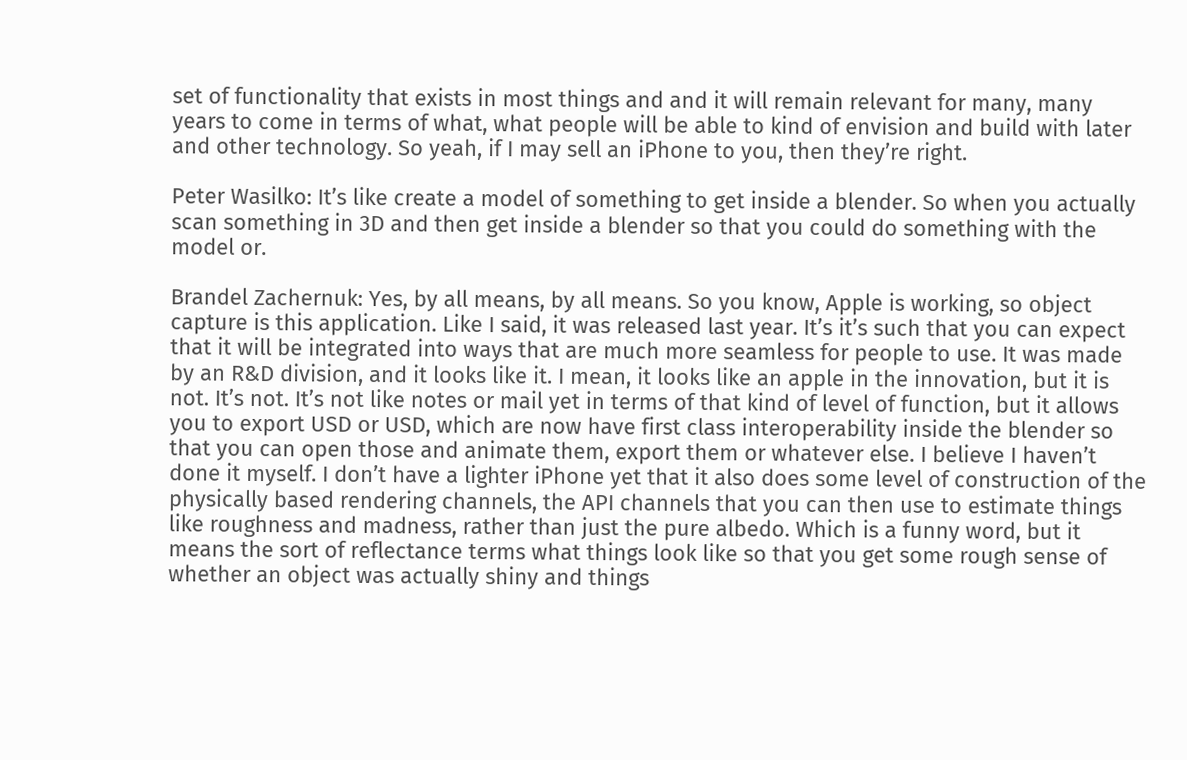set of functionality that exists in most things and and it will remain relevant for many, many years to come in terms of what, what people will be able to kind of envision and build with later and other technology. So yeah, if I may sell an iPhone to you, then they’re right.

Peter Wasilko: It’s like create a model of something to get inside a blender. So when you actually scan something in 3D and then get inside a blender so that you could do something with the model or.

Brandel Zachernuk: Yes, by all means, by all means. So you know, Apple is working, so object capture is this application. Like I said, it was released last year. It’s it’s such that you can expect that it will be integrated into ways that are much more seamless for people to use. It was made by an R&D division, and it looks like it. I mean, it looks like an apple in the innovation, but it is not. It’s not. It’s not like notes or mail yet in terms of that kind of level of function, but it allows you to export USD or USD, which are now have first class interoperability inside the blender so that you can open those and animate them, export them or whatever else. I believe I haven’t done it myself. I don’t have a lighter iPhone yet that it also does some level of construction of the physically based rendering channels, the API channels that you can then use to estimate things like roughness and madness, rather than just the pure albedo. Which is a funny word, but it means the sort of reflectance terms what things look like so that you get some rough sense of whether an object was actually shiny and things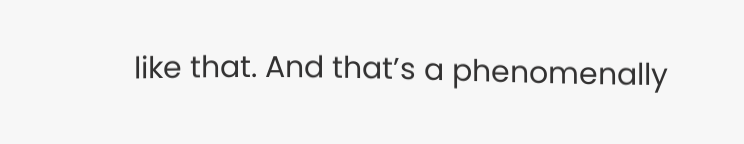like that. And that’s a phenomenally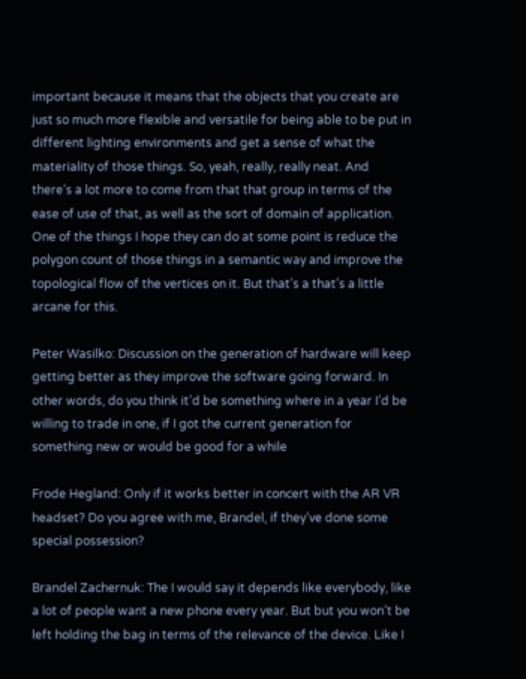important because it means that the objects that you create are just so much more flexible and versatile for being able to be put in different lighting environments and get a sense of what the materiality of those things. So, yeah, really, really neat. And there’s a lot more to come from that that group in terms of the ease of use of that, as well as the sort of domain of application. One of the things I hope they can do at some point is reduce the polygon count of those things in a semantic way and improve the topological flow of the vertices on it. But that’s a that’s a little arcane for this.

Peter Wasilko: Discussion on the generation of hardware will keep getting better as they improve the software going forward. In other words, do you think it’d be something where in a year I’d be willing to trade in one, if I got the current generation for something new or would be good for a while

Frode Hegland: Only if it works better in concert with the AR VR headset? Do you agree with me, Brandel, if they’ve done some special possession?

Brandel Zachernuk: The I would say it depends like everybody, like a lot of people want a new phone every year. But but you won’t be left holding the bag in terms of the relevance of the device. Like I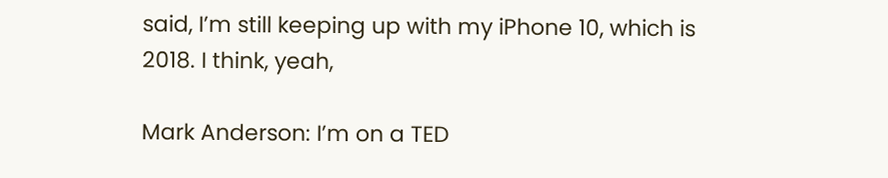said, I’m still keeping up with my iPhone 10, which is 2018. I think, yeah,

Mark Anderson: I’m on a TED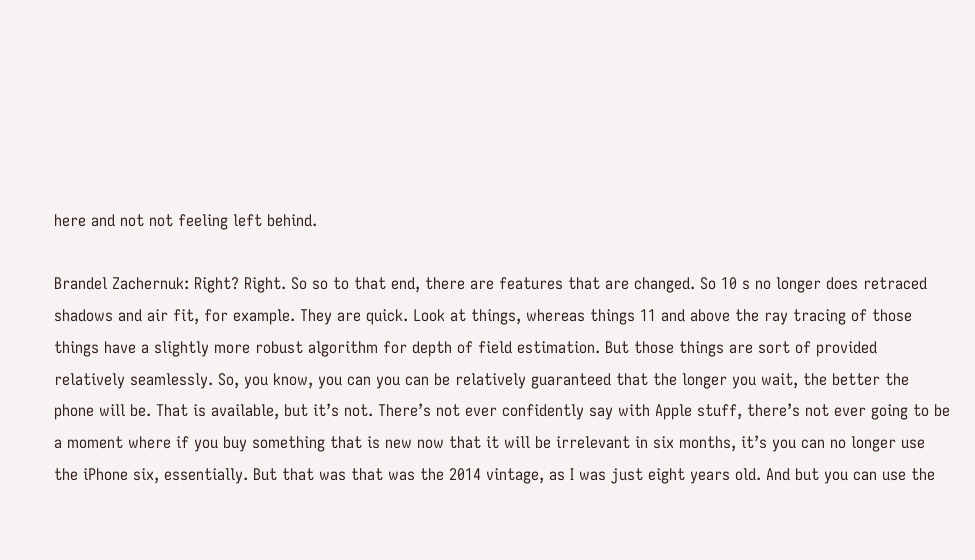here and not not feeling left behind.

Brandel Zachernuk: Right? Right. So so to that end, there are features that are changed. So 10 s no longer does retraced shadows and air fit, for example. They are quick. Look at things, whereas things 11 and above the ray tracing of those things have a slightly more robust algorithm for depth of field estimation. But those things are sort of provided relatively seamlessly. So, you know, you can you can be relatively guaranteed that the longer you wait, the better the phone will be. That is available, but it’s not. There’s not ever confidently say with Apple stuff, there’s not ever going to be a moment where if you buy something that is new now that it will be irrelevant in six months, it’s you can no longer use the iPhone six, essentially. But that was that was the 2014 vintage, as I was just eight years old. And but you can use the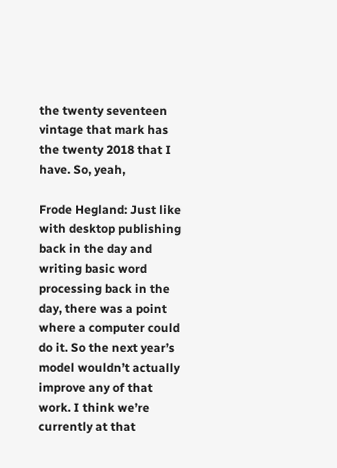the twenty seventeen vintage that mark has the twenty 2018 that I have. So, yeah,

Frode Hegland: Just like with desktop publishing back in the day and writing basic word processing back in the day, there was a point where a computer could do it. So the next year’s model wouldn’t actually improve any of that work. I think we’re currently at that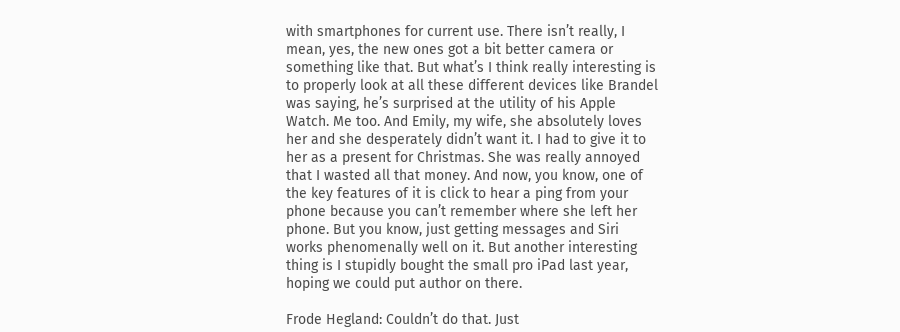with smartphones for current use. There isn’t really, I mean, yes, the new ones got a bit better camera or something like that. But what’s I think really interesting is to properly look at all these different devices like Brandel was saying, he’s surprised at the utility of his Apple Watch. Me too. And Emily, my wife, she absolutely loves her and she desperately didn’t want it. I had to give it to her as a present for Christmas. She was really annoyed that I wasted all that money. And now, you know, one of the key features of it is click to hear a ping from your phone because you can’t remember where she left her phone. But you know, just getting messages and Siri works phenomenally well on it. But another interesting thing is I stupidly bought the small pro iPad last year, hoping we could put author on there.

Frode Hegland: Couldn’t do that. Just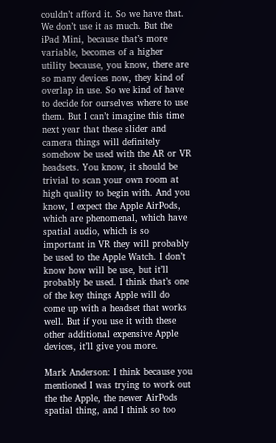couldn’t afford it. So we have that. We don’t use it as much. But the iPad Mini, because that’s more variable, becomes of a higher utility because, you know, there are so many devices now, they kind of overlap in use. So we kind of have to decide for ourselves where to use them. But I can’t imagine this time next year that these slider and camera things will definitely somehow be used with the AR or VR headsets. You know, it should be trivial to scan your own room at high quality to begin with. And you know, I expect the Apple AirPods, which are phenomenal, which have spatial audio, which is so important in VR they will probably be used to the Apple Watch. I don’t know how will be use, but it’ll probably be used. I think that’s one of the key things Apple will do come up with a headset that works well. But if you use it with these other additional expensive Apple devices, it’ll give you more.

Mark Anderson: I think because you mentioned I was trying to work out the the Apple, the newer AirPods spatial thing, and I think so too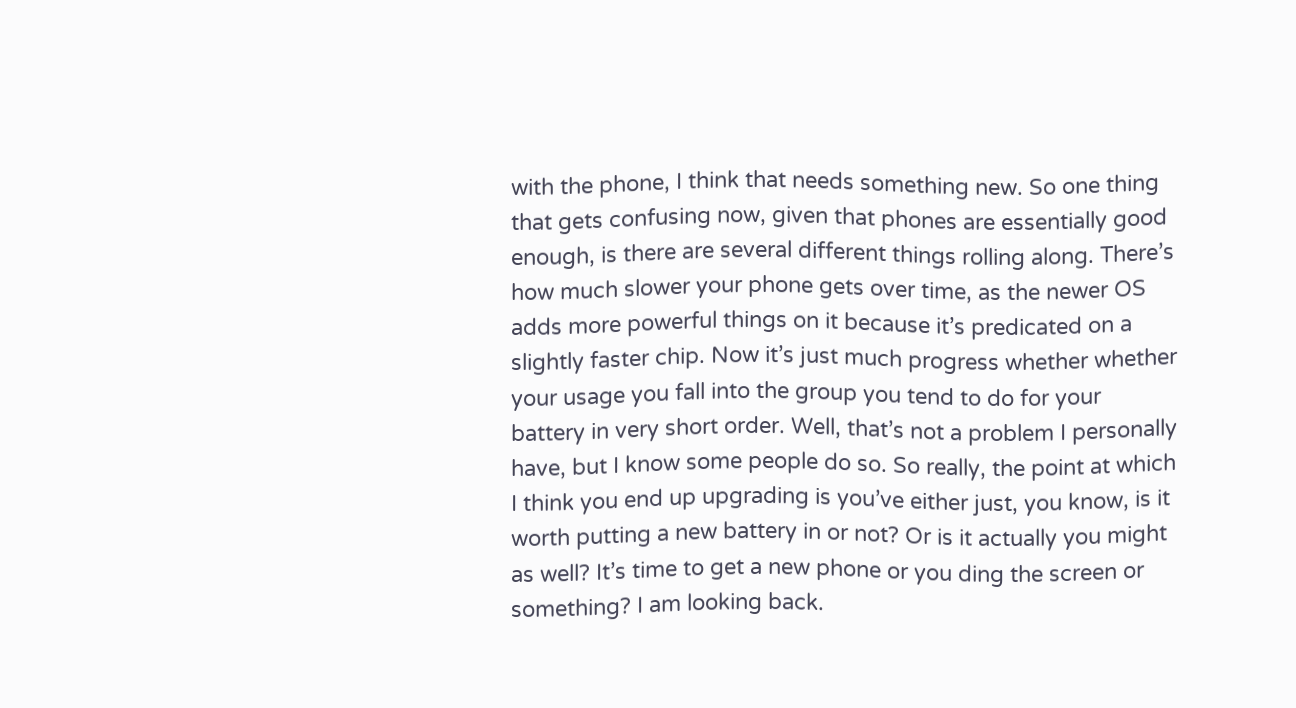with the phone, I think that needs something new. So one thing that gets confusing now, given that phones are essentially good enough, is there are several different things rolling along. There’s how much slower your phone gets over time, as the newer OS adds more powerful things on it because it’s predicated on a slightly faster chip. Now it’s just much progress whether whether your usage you fall into the group you tend to do for your battery in very short order. Well, that’s not a problem I personally have, but I know some people do so. So really, the point at which I think you end up upgrading is you’ve either just, you know, is it worth putting a new battery in or not? Or is it actually you might as well? It’s time to get a new phone or you ding the screen or something? I am looking back.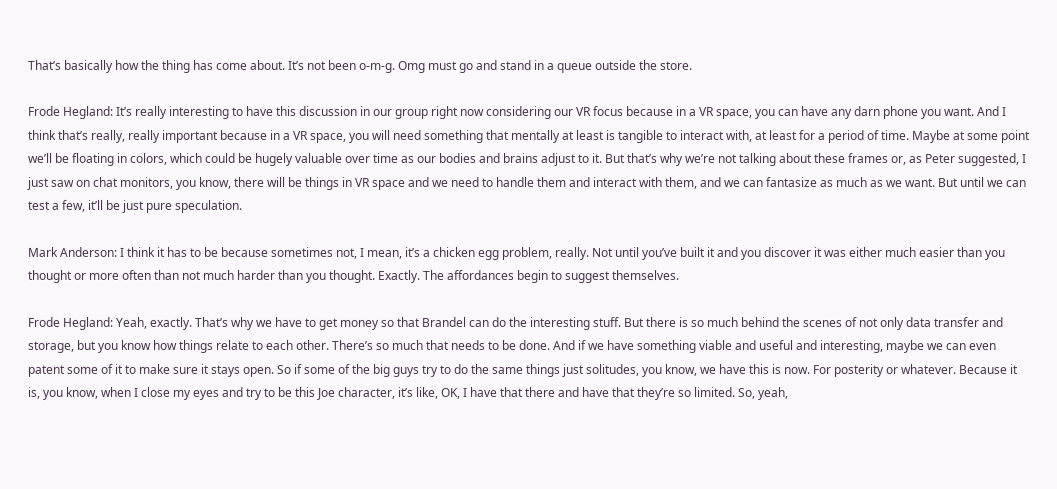That’s basically how the thing has come about. It’s not been o-m-g. Omg must go and stand in a queue outside the store.

Frode Hegland: It’s really interesting to have this discussion in our group right now considering our VR focus because in a VR space, you can have any darn phone you want. And I think that’s really, really important because in a VR space, you will need something that mentally at least is tangible to interact with, at least for a period of time. Maybe at some point we’ll be floating in colors, which could be hugely valuable over time as our bodies and brains adjust to it. But that’s why we’re not talking about these frames or, as Peter suggested, I just saw on chat monitors, you know, there will be things in VR space and we need to handle them and interact with them, and we can fantasize as much as we want. But until we can test a few, it’ll be just pure speculation.

Mark Anderson: I think it has to be because sometimes not, I mean, it’s a chicken egg problem, really. Not until you’ve built it and you discover it was either much easier than you thought or more often than not much harder than you thought. Exactly. The affordances begin to suggest themselves.

Frode Hegland: Yeah, exactly. That’s why we have to get money so that Brandel can do the interesting stuff. But there is so much behind the scenes of not only data transfer and storage, but you know how things relate to each other. There’s so much that needs to be done. And if we have something viable and useful and interesting, maybe we can even patent some of it to make sure it stays open. So if some of the big guys try to do the same things just solitudes, you know, we have this is now. For posterity or whatever. Because it is, you know, when I close my eyes and try to be this Joe character, it’s like, OK, I have that there and have that they’re so limited. So, yeah,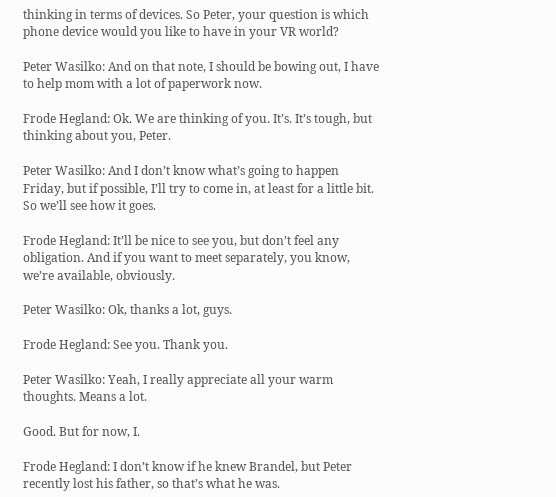thinking in terms of devices. So Peter, your question is which phone device would you like to have in your VR world?

Peter Wasilko: And on that note, I should be bowing out, I have to help mom with a lot of paperwork now.

Frode Hegland: Ok. We are thinking of you. It’s. It’s tough, but thinking about you, Peter.

Peter Wasilko: And I don’t know what’s going to happen Friday, but if possible, I’ll try to come in, at least for a little bit. So we’ll see how it goes.

Frode Hegland: It’ll be nice to see you, but don’t feel any obligation. And if you want to meet separately, you know, we’re available, obviously.

Peter Wasilko: Ok, thanks a lot, guys.

Frode Hegland: See you. Thank you.

Peter Wasilko: Yeah, I really appreciate all your warm thoughts. Means a lot.

Good. But for now, I.

Frode Hegland: I don’t know if he knew Brandel, but Peter recently lost his father, so that’s what he was.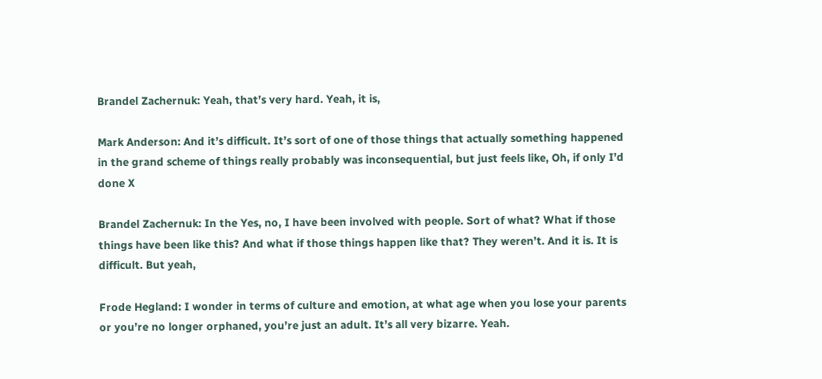Brandel Zachernuk: Yeah, that’s very hard. Yeah, it is,

Mark Anderson: And it’s difficult. It’s sort of one of those things that actually something happened in the grand scheme of things really probably was inconsequential, but just feels like, Oh, if only I’d done X

Brandel Zachernuk: In the Yes, no, I have been involved with people. Sort of what? What if those things have been like this? And what if those things happen like that? They weren’t. And it is. It is difficult. But yeah,

Frode Hegland: I wonder in terms of culture and emotion, at what age when you lose your parents or you’re no longer orphaned, you’re just an adult. It’s all very bizarre. Yeah.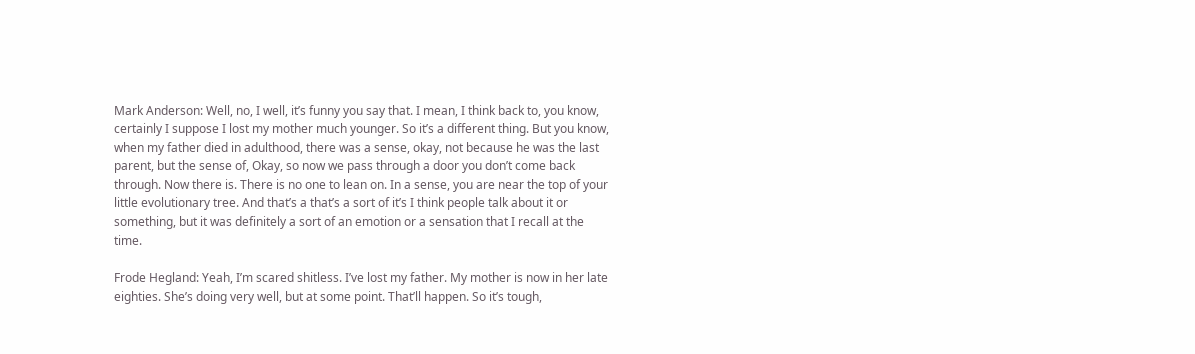Mark Anderson: Well, no, I well, it’s funny you say that. I mean, I think back to, you know, certainly I suppose I lost my mother much younger. So it’s a different thing. But you know, when my father died in adulthood, there was a sense, okay, not because he was the last parent, but the sense of, Okay, so now we pass through a door you don’t come back through. Now there is. There is no one to lean on. In a sense, you are near the top of your little evolutionary tree. And that’s a that’s a sort of it’s I think people talk about it or something, but it was definitely a sort of an emotion or a sensation that I recall at the time.

Frode Hegland: Yeah, I’m scared shitless. I’ve lost my father. My mother is now in her late eighties. She’s doing very well, but at some point. That’ll happen. So it’s tough,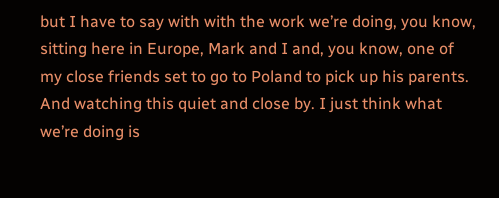but I have to say with with the work we’re doing, you know, sitting here in Europe, Mark and I and, you know, one of my close friends set to go to Poland to pick up his parents. And watching this quiet and close by. I just think what we’re doing is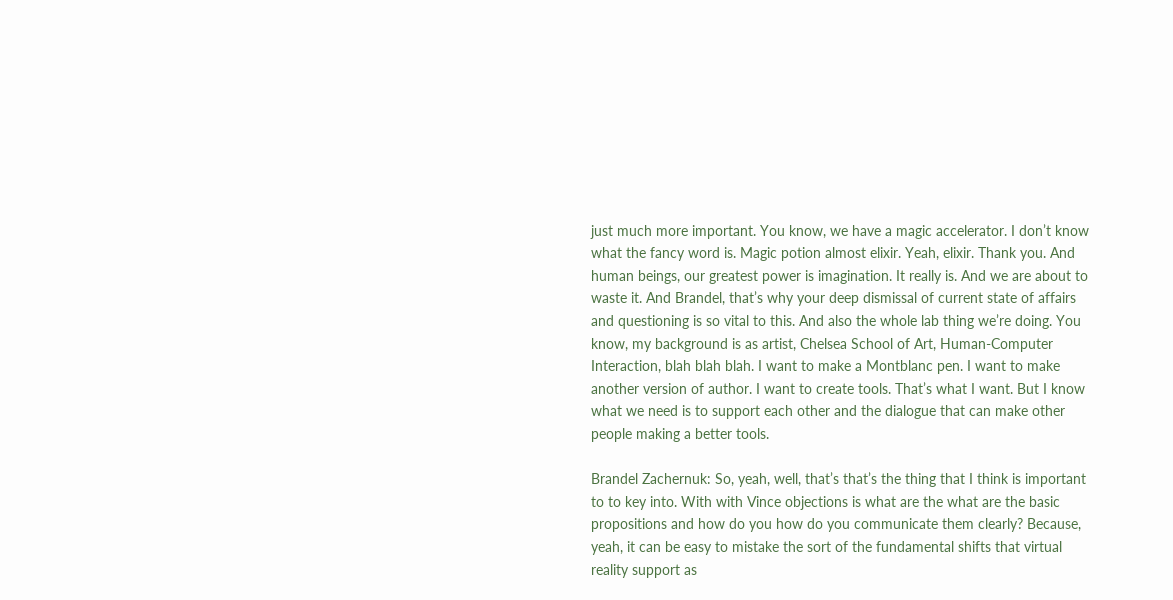just much more important. You know, we have a magic accelerator. I don’t know what the fancy word is. Magic potion almost elixir. Yeah, elixir. Thank you. And human beings, our greatest power is imagination. It really is. And we are about to waste it. And Brandel, that’s why your deep dismissal of current state of affairs and questioning is so vital to this. And also the whole lab thing we’re doing. You know, my background is as artist, Chelsea School of Art, Human-Computer Interaction, blah blah blah. I want to make a Montblanc pen. I want to make another version of author. I want to create tools. That’s what I want. But I know what we need is to support each other and the dialogue that can make other people making a better tools.

Brandel Zachernuk: So, yeah, well, that’s that’s the thing that I think is important to to key into. With with Vince objections is what are the what are the basic propositions and how do you how do you communicate them clearly? Because, yeah, it can be easy to mistake the sort of the fundamental shifts that virtual reality support as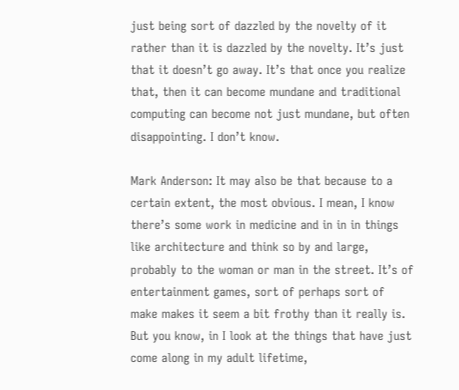just being sort of dazzled by the novelty of it rather than it is dazzled by the novelty. It’s just that it doesn’t go away. It’s that once you realize that, then it can become mundane and traditional computing can become not just mundane, but often disappointing. I don’t know.

Mark Anderson: It may also be that because to a certain extent, the most obvious. I mean, I know there’s some work in medicine and in in in things like architecture and think so by and large, probably to the woman or man in the street. It’s of entertainment games, sort of perhaps sort of make makes it seem a bit frothy than it really is. But you know, in I look at the things that have just come along in my adult lifetime,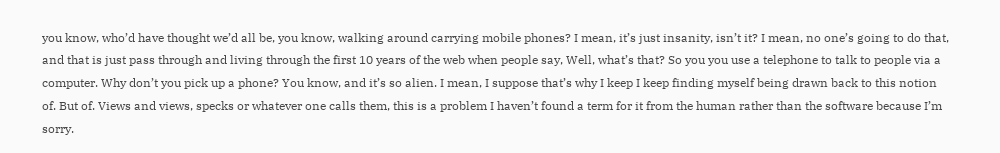you know, who’d have thought we’d all be, you know, walking around carrying mobile phones? I mean, it’s just insanity, isn’t it? I mean, no one’s going to do that, and that is just pass through and living through the first 10 years of the web when people say, Well, what’s that? So you you use a telephone to talk to people via a computer. Why don’t you pick up a phone? You know, and it’s so alien. I mean, I suppose that’s why I keep I keep finding myself being drawn back to this notion of. But of. Views and views, specks or whatever one calls them, this is a problem I haven’t found a term for it from the human rather than the software because I’m sorry.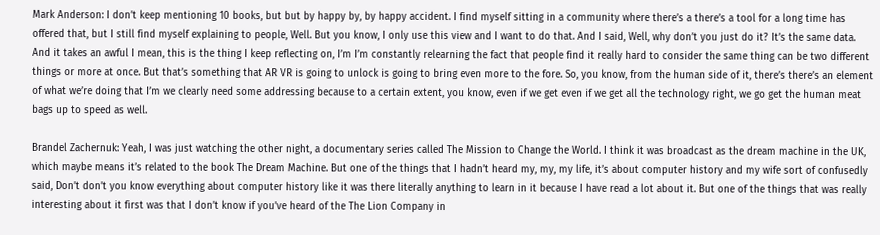Mark Anderson: I don’t keep mentioning 10 books, but but by happy by, by happy accident. I find myself sitting in a community where there’s a there’s a tool for a long time has offered that, but I still find myself explaining to people, Well. But you know, I only use this view and I want to do that. And I said, Well, why don’t you just do it? It’s the same data. And it takes an awful I mean, this is the thing I keep reflecting on, I’m I’m constantly relearning the fact that people find it really hard to consider the same thing can be two different things or more at once. But that’s something that AR VR is going to unlock is going to bring even more to the fore. So, you know, from the human side of it, there’s there’s an element of what we’re doing that I’m we clearly need some addressing because to a certain extent, you know, even if we get even if we get all the technology right, we go get the human meat bags up to speed as well.

Brandel Zachernuk: Yeah, I was just watching the other night, a documentary series called The Mission to Change the World. I think it was broadcast as the dream machine in the UK, which maybe means it’s related to the book The Dream Machine. But one of the things that I hadn’t heard my, my, my life, it’s about computer history and my wife sort of confusedly said, Don’t don’t you know everything about computer history like it was there literally anything to learn in it because I have read a lot about it. But one of the things that was really interesting about it first was that I don’t know if you’ve heard of the The Lion Company in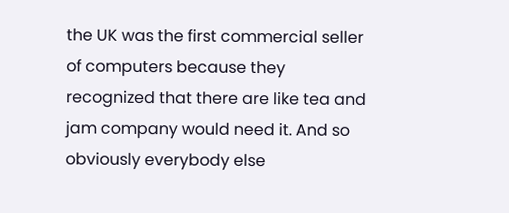the UK was the first commercial seller of computers because they recognized that there are like tea and jam company would need it. And so obviously everybody else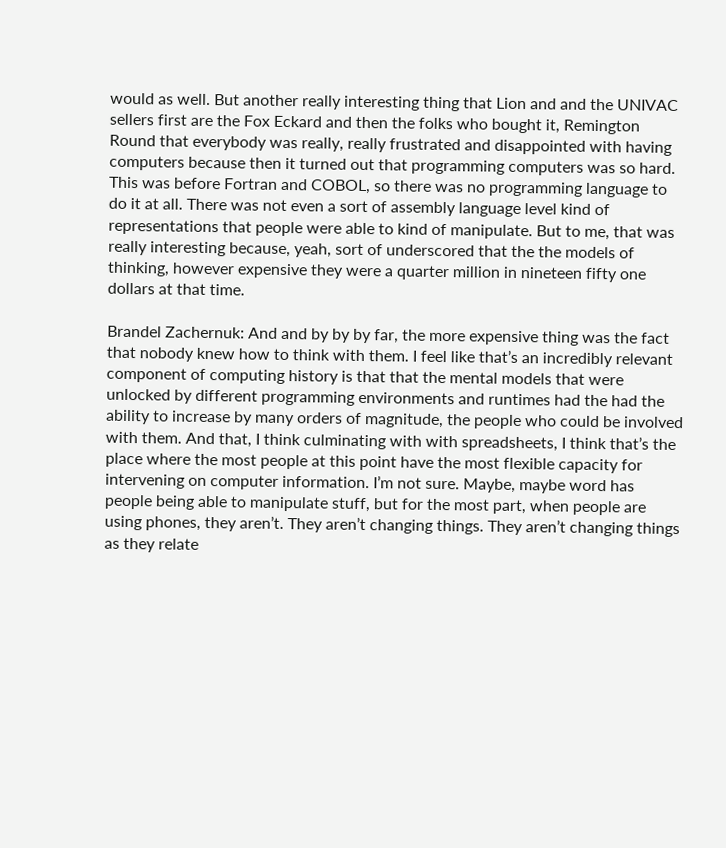would as well. But another really interesting thing that Lion and and the UNIVAC sellers first are the Fox Eckard and then the folks who bought it, Remington Round that everybody was really, really frustrated and disappointed with having computers because then it turned out that programming computers was so hard. This was before Fortran and COBOL, so there was no programming language to do it at all. There was not even a sort of assembly language level kind of representations that people were able to kind of manipulate. But to me, that was really interesting because, yeah, sort of underscored that the the models of thinking, however expensive they were a quarter million in nineteen fifty one dollars at that time.

Brandel Zachernuk: And and by by by far, the more expensive thing was the fact that nobody knew how to think with them. I feel like that’s an incredibly relevant component of computing history is that that the mental models that were unlocked by different programming environments and runtimes had the had the ability to increase by many orders of magnitude, the people who could be involved with them. And that, I think culminating with with spreadsheets, I think that’s the place where the most people at this point have the most flexible capacity for intervening on computer information. I’m not sure. Maybe, maybe word has people being able to manipulate stuff, but for the most part, when people are using phones, they aren’t. They aren’t changing things. They aren’t changing things as they relate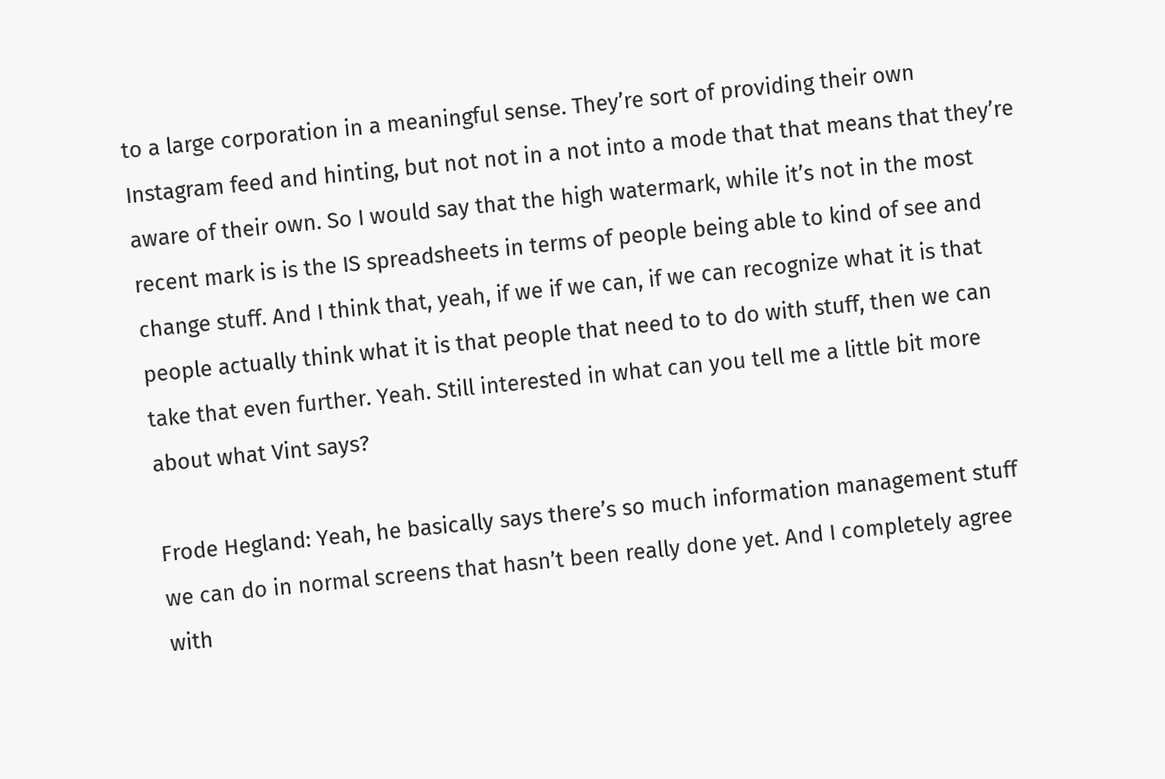to a large corporation in a meaningful sense. They’re sort of providing their own Instagram feed and hinting, but not not in a not into a mode that that means that they’re aware of their own. So I would say that the high watermark, while it’s not in the most recent mark is is the IS spreadsheets in terms of people being able to kind of see and change stuff. And I think that, yeah, if we if we can, if we can recognize what it is that people actually think what it is that people that need to to do with stuff, then we can take that even further. Yeah. Still interested in what can you tell me a little bit more about what Vint says?

Frode Hegland: Yeah, he basically says there’s so much information management stuff we can do in normal screens that hasn’t been really done yet. And I completely agree with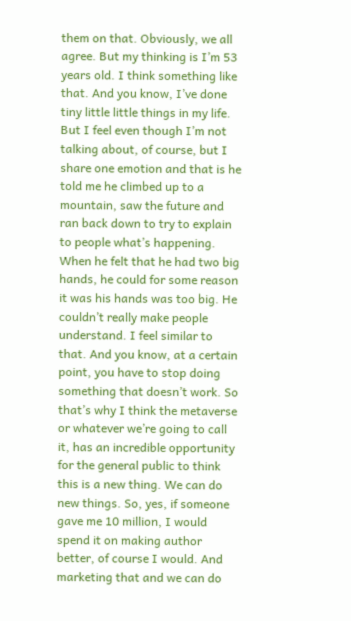them on that. Obviously, we all agree. But my thinking is I’m 53 years old. I think something like that. And you know, I’ve done tiny little little things in my life. But I feel even though I’m not talking about, of course, but I share one emotion and that is he told me he climbed up to a mountain, saw the future and ran back down to try to explain to people what’s happening. When he felt that he had two big hands, he could for some reason it was his hands was too big. He couldn’t really make people understand. I feel similar to that. And you know, at a certain point, you have to stop doing something that doesn’t work. So that’s why I think the metaverse or whatever we’re going to call it, has an incredible opportunity for the general public to think this is a new thing. We can do new things. So, yes, if someone gave me 10 million, I would spend it on making author better, of course I would. And marketing that and we can do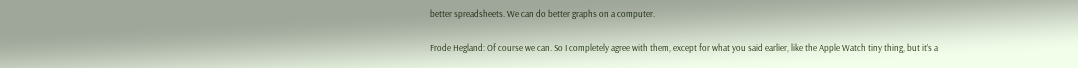better spreadsheets. We can do better graphs on a computer.

Frode Hegland: Of course we can. So I completely agree with them, except for what you said earlier, like the Apple Watch tiny thing, but it’s a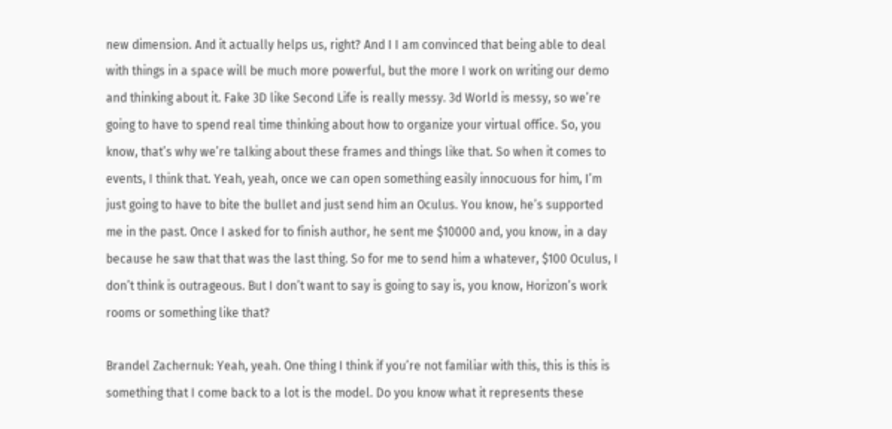new dimension. And it actually helps us, right? And I I am convinced that being able to deal with things in a space will be much more powerful, but the more I work on writing our demo and thinking about it. Fake 3D like Second Life is really messy. 3d World is messy, so we’re going to have to spend real time thinking about how to organize your virtual office. So, you know, that’s why we’re talking about these frames and things like that. So when it comes to events, I think that. Yeah, yeah, once we can open something easily innocuous for him, I’m just going to have to bite the bullet and just send him an Oculus. You know, he’s supported me in the past. Once I asked for to finish author, he sent me $10000 and, you know, in a day because he saw that that was the last thing. So for me to send him a whatever, $100 Oculus, I don’t think is outrageous. But I don’t want to say is going to say is, you know, Horizon’s work rooms or something like that?

Brandel Zachernuk: Yeah, yeah. One thing I think if you’re not familiar with this, this is this is something that I come back to a lot is the model. Do you know what it represents these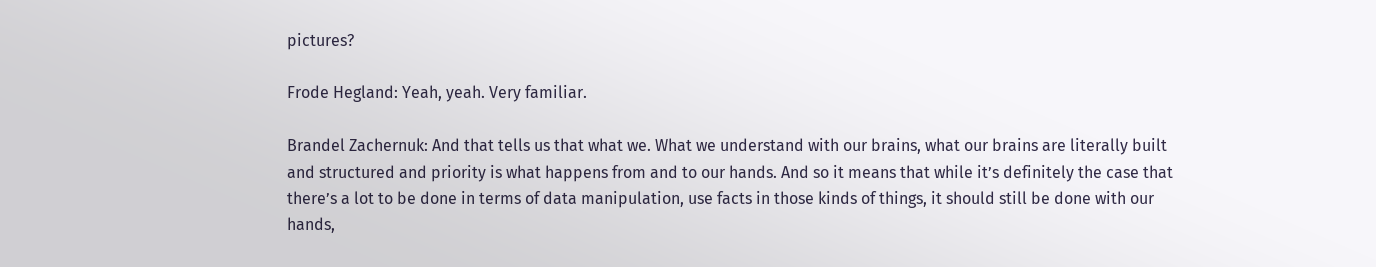pictures?

Frode Hegland: Yeah, yeah. Very familiar.

Brandel Zachernuk: And that tells us that what we. What we understand with our brains, what our brains are literally built and structured and priority is what happens from and to our hands. And so it means that while it’s definitely the case that there’s a lot to be done in terms of data manipulation, use facts in those kinds of things, it should still be done with our hands,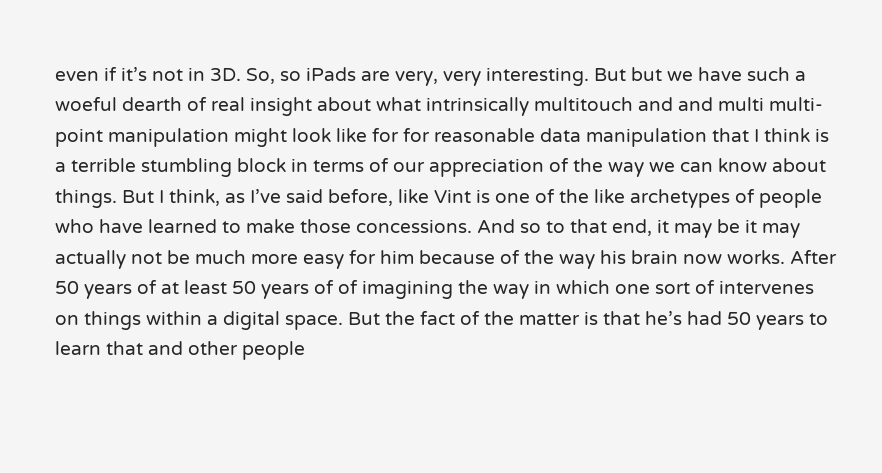even if it’s not in 3D. So, so iPads are very, very interesting. But but we have such a woeful dearth of real insight about what intrinsically multitouch and and multi multi-point manipulation might look like for for reasonable data manipulation that I think is a terrible stumbling block in terms of our appreciation of the way we can know about things. But I think, as I’ve said before, like Vint is one of the like archetypes of people who have learned to make those concessions. And so to that end, it may be it may actually not be much more easy for him because of the way his brain now works. After 50 years of at least 50 years of of imagining the way in which one sort of intervenes on things within a digital space. But the fact of the matter is that he’s had 50 years to learn that and other people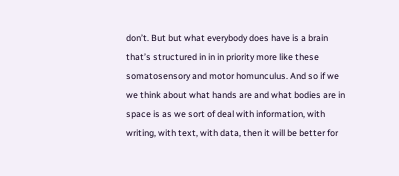don’t. But but what everybody does have is a brain that’s structured in in in priority more like these somatosensory and motor homunculus. And so if we we think about what hands are and what bodies are in space is as we sort of deal with information, with writing, with text, with data, then it will be better for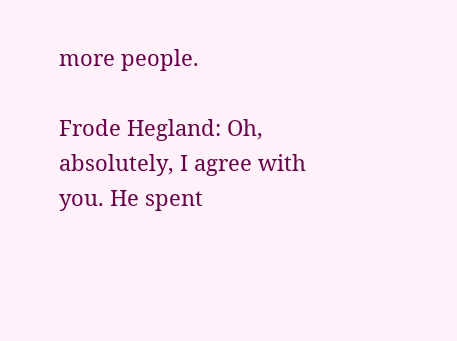more people.

Frode Hegland: Oh, absolutely, I agree with you. He spent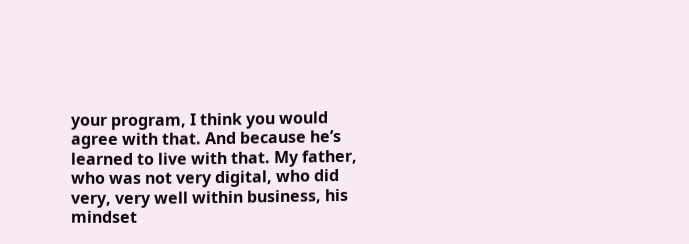your program, I think you would agree with that. And because he’s learned to live with that. My father, who was not very digital, who did very, very well within business, his mindset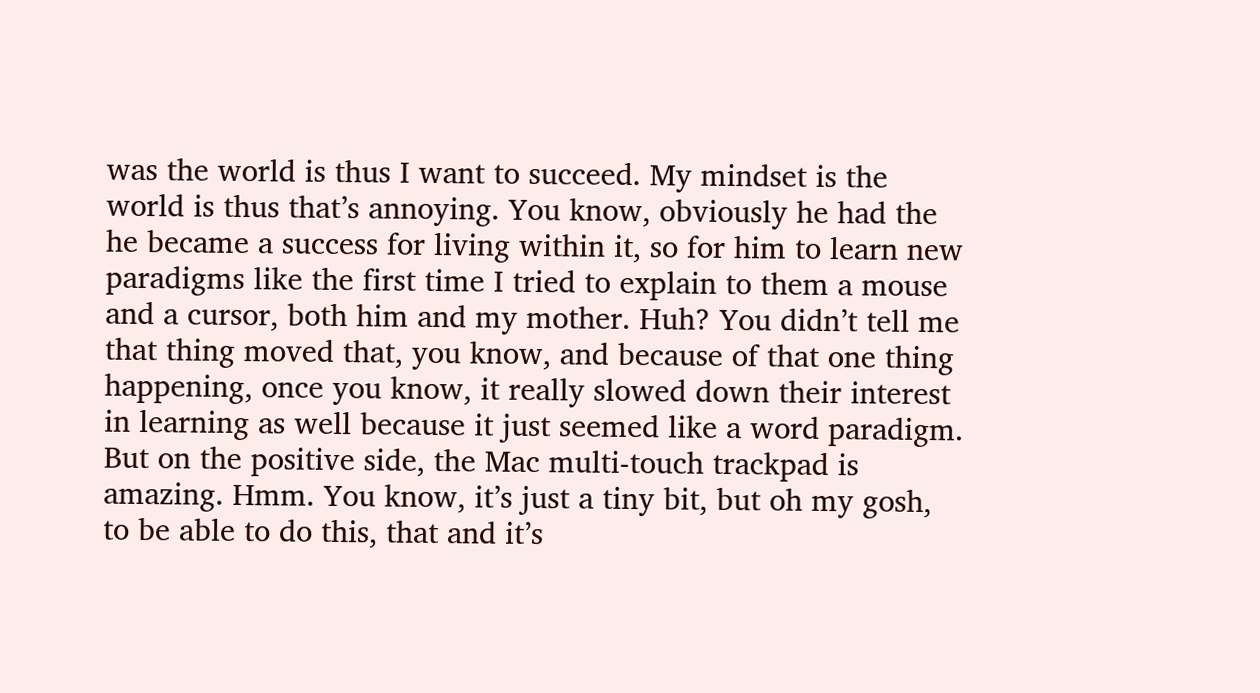was the world is thus I want to succeed. My mindset is the world is thus that’s annoying. You know, obviously he had the he became a success for living within it, so for him to learn new paradigms like the first time I tried to explain to them a mouse and a cursor, both him and my mother. Huh? You didn’t tell me that thing moved that, you know, and because of that one thing happening, once you know, it really slowed down their interest in learning as well because it just seemed like a word paradigm. But on the positive side, the Mac multi-touch trackpad is amazing. Hmm. You know, it’s just a tiny bit, but oh my gosh, to be able to do this, that and it’s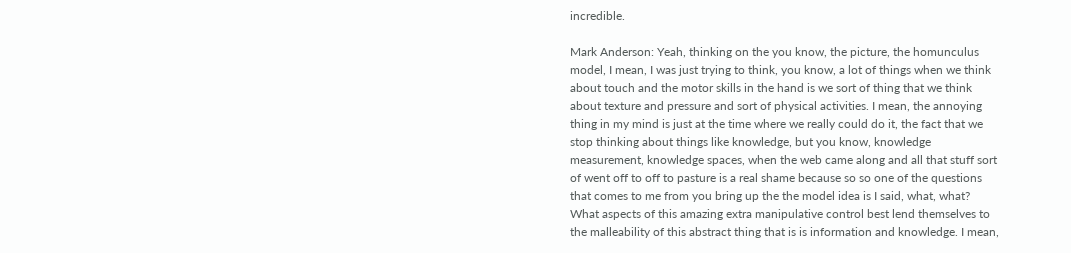incredible.

Mark Anderson: Yeah, thinking on the you know, the picture, the homunculus model, I mean, I was just trying to think, you know, a lot of things when we think about touch and the motor skills in the hand is we sort of thing that we think about texture and pressure and sort of physical activities. I mean, the annoying thing in my mind is just at the time where we really could do it, the fact that we stop thinking about things like knowledge, but you know, knowledge measurement, knowledge spaces, when the web came along and all that stuff sort of went off to off to pasture is a real shame because so so one of the questions that comes to me from you bring up the the model idea is I said, what, what? What aspects of this amazing extra manipulative control best lend themselves to the malleability of this abstract thing that is is information and knowledge. I mean,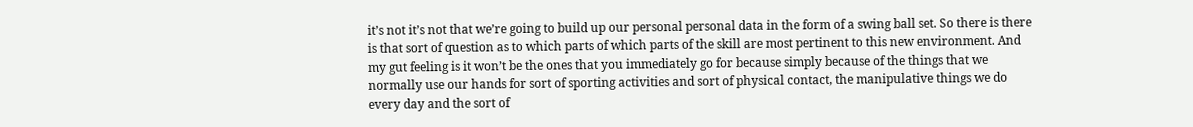it’s not it’s not that we’re going to build up our personal personal data in the form of a swing ball set. So there is there is that sort of question as to which parts of which parts of the skill are most pertinent to this new environment. And my gut feeling is it won’t be the ones that you immediately go for because simply because of the things that we normally use our hands for sort of sporting activities and sort of physical contact, the manipulative things we do every day and the sort of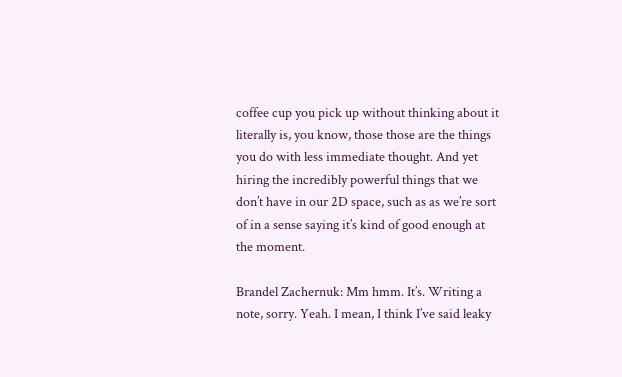coffee cup you pick up without thinking about it literally is, you know, those those are the things you do with less immediate thought. And yet hiring the incredibly powerful things that we don’t have in our 2D space, such as as we’re sort of in a sense saying it’s kind of good enough at the moment.

Brandel Zachernuk: Mm hmm. It’s. Writing a note, sorry. Yeah. I mean, I think I’ve said leaky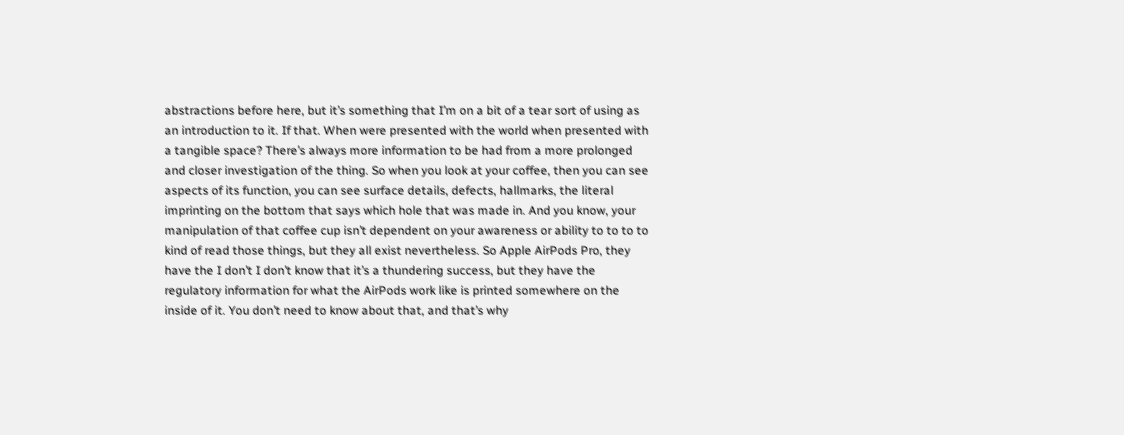abstractions before here, but it’s something that I’m on a bit of a tear sort of using as an introduction to it. If that. When were presented with the world when presented with a tangible space? There’s always more information to be had from a more prolonged and closer investigation of the thing. So when you look at your coffee, then you can see aspects of its function, you can see surface details, defects, hallmarks, the literal imprinting on the bottom that says which hole that was made in. And you know, your manipulation of that coffee cup isn’t dependent on your awareness or ability to to to to kind of read those things, but they all exist nevertheless. So Apple AirPods Pro, they have the I don’t I don’t know that it’s a thundering success, but they have the regulatory information for what the AirPods work like is printed somewhere on the inside of it. You don’t need to know about that, and that’s why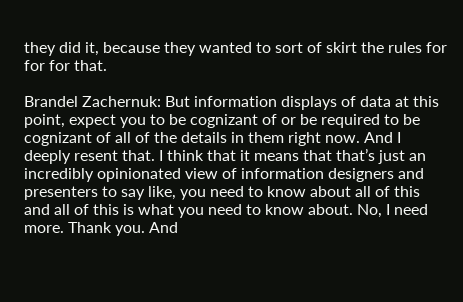they did it, because they wanted to sort of skirt the rules for for for that.

Brandel Zachernuk: But information displays of data at this point, expect you to be cognizant of or be required to be cognizant of all of the details in them right now. And I deeply resent that. I think that it means that that’s just an incredibly opinionated view of information designers and presenters to say like, you need to know about all of this and all of this is what you need to know about. No, I need more. Thank you. And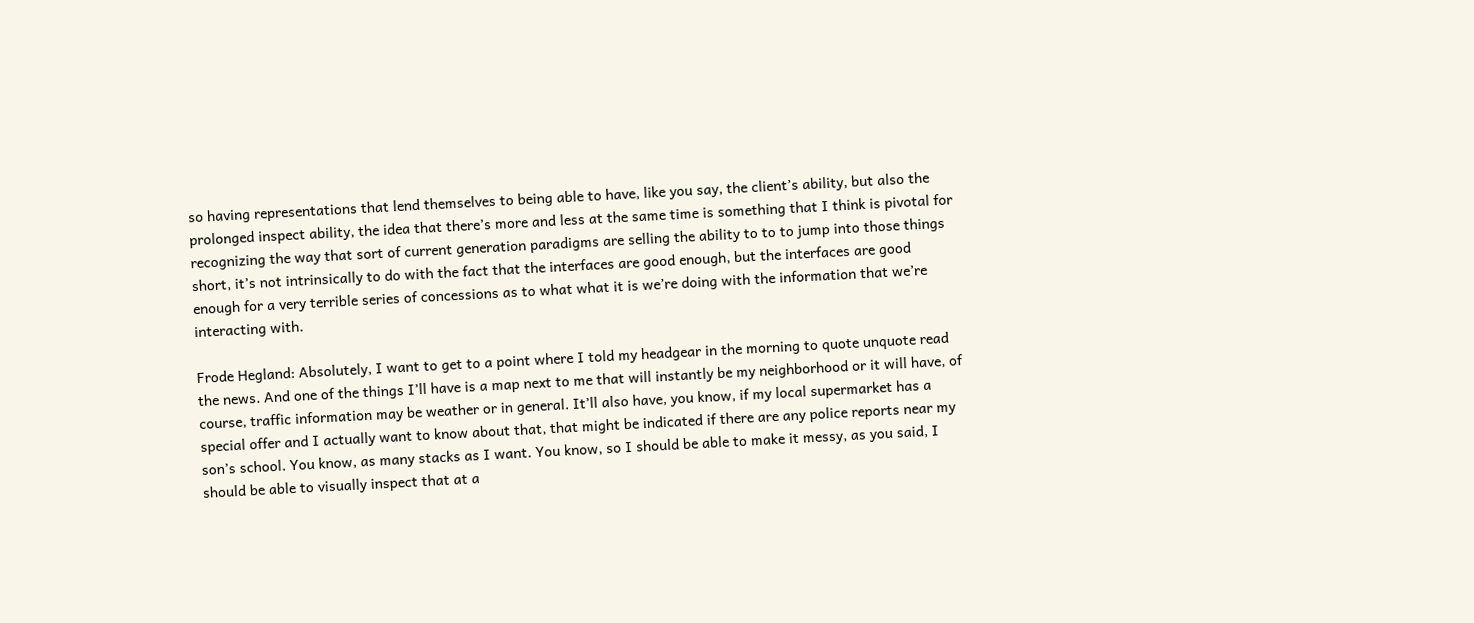so having representations that lend themselves to being able to have, like you say, the client’s ability, but also the prolonged inspect ability, the idea that there’s more and less at the same time is something that I think is pivotal for recognizing the way that sort of current generation paradigms are selling the ability to to to jump into those things short, it’s not intrinsically to do with the fact that the interfaces are good enough, but the interfaces are good enough for a very terrible series of concessions as to what what it is we’re doing with the information that we’re interacting with.

Frode Hegland: Absolutely, I want to get to a point where I told my headgear in the morning to quote unquote read the news. And one of the things I’ll have is a map next to me that will instantly be my neighborhood or it will have, of course, traffic information may be weather or in general. It’ll also have, you know, if my local supermarket has a special offer and I actually want to know about that, that might be indicated if there are any police reports near my son’s school. You know, as many stacks as I want. You know, so I should be able to make it messy, as you said, I should be able to visually inspect that at a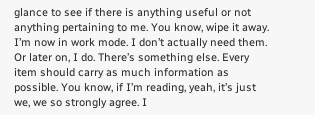glance to see if there is anything useful or not anything pertaining to me. You know, wipe it away. I’m now in work mode. I don’t actually need them. Or later on, I do. There’s something else. Every item should carry as much information as possible. You know, if I’m reading, yeah, it’s just we, we so strongly agree. I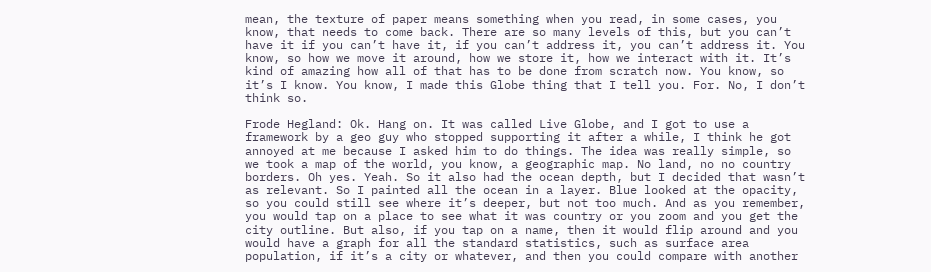mean, the texture of paper means something when you read, in some cases, you know, that needs to come back. There are so many levels of this, but you can’t have it if you can’t have it, if you can’t address it, you can’t address it. You know, so how we move it around, how we store it, how we interact with it. It’s kind of amazing how all of that has to be done from scratch now. You know, so it’s I know. You know, I made this Globe thing that I tell you. For. No, I don’t think so.

Frode Hegland: Ok. Hang on. It was called Live Globe, and I got to use a framework by a geo guy who stopped supporting it after a while, I think he got annoyed at me because I asked him to do things. The idea was really simple, so we took a map of the world, you know, a geographic map. No land, no no country borders. Oh yes. Yeah. So it also had the ocean depth, but I decided that wasn’t as relevant. So I painted all the ocean in a layer. Blue looked at the opacity, so you could still see where it’s deeper, but not too much. And as you remember, you would tap on a place to see what it was country or you zoom and you get the city outline. But also, if you tap on a name, then it would flip around and you would have a graph for all the standard statistics, such as surface area population, if it’s a city or whatever, and then you could compare with another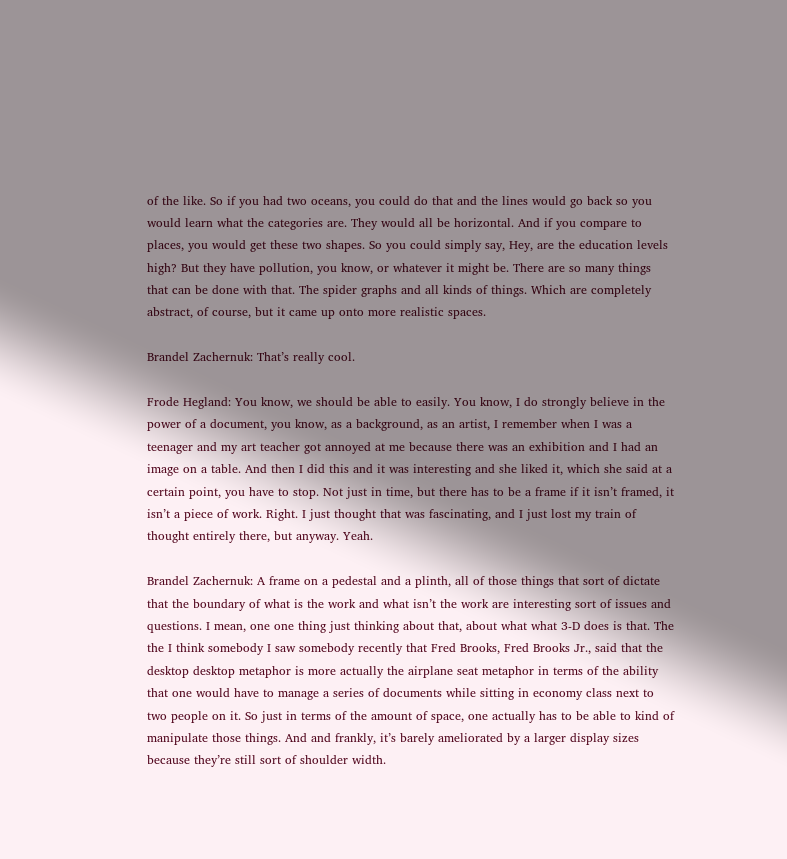of the like. So if you had two oceans, you could do that and the lines would go back so you would learn what the categories are. They would all be horizontal. And if you compare to places, you would get these two shapes. So you could simply say, Hey, are the education levels high? But they have pollution, you know, or whatever it might be. There are so many things that can be done with that. The spider graphs and all kinds of things. Which are completely abstract, of course, but it came up onto more realistic spaces.

Brandel Zachernuk: That’s really cool.

Frode Hegland: You know, we should be able to easily. You know, I do strongly believe in the power of a document, you know, as a background, as an artist, I remember when I was a teenager and my art teacher got annoyed at me because there was an exhibition and I had an image on a table. And then I did this and it was interesting and she liked it, which she said at a certain point, you have to stop. Not just in time, but there has to be a frame if it isn’t framed, it isn’t a piece of work. Right. I just thought that was fascinating, and I just lost my train of thought entirely there, but anyway. Yeah.

Brandel Zachernuk: A frame on a pedestal and a plinth, all of those things that sort of dictate that the boundary of what is the work and what isn’t the work are interesting sort of issues and questions. I mean, one one thing just thinking about that, about what what 3-D does is that. The the I think somebody I saw somebody recently that Fred Brooks, Fred Brooks Jr., said that the desktop desktop metaphor is more actually the airplane seat metaphor in terms of the ability that one would have to manage a series of documents while sitting in economy class next to two people on it. So just in terms of the amount of space, one actually has to be able to kind of manipulate those things. And and frankly, it’s barely ameliorated by a larger display sizes because they’re still sort of shoulder width.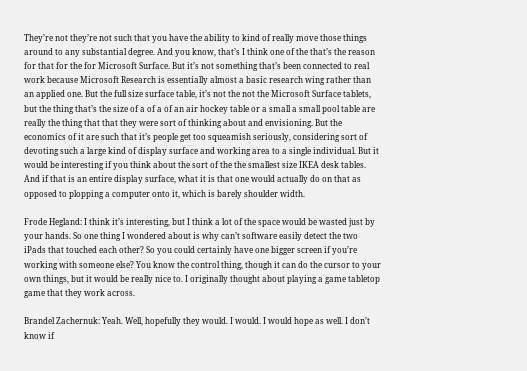They’re not they’re not such that you have the ability to kind of really move those things around to any substantial degree. And you know, that’s I think one of the that’s the reason for that for the for Microsoft Surface. But it’s not something that’s been connected to real work because Microsoft Research is essentially almost a basic research wing rather than an applied one. But the full size surface table, it’s not the not the Microsoft Surface tablets, but the thing that’s the size of a of a of an air hockey table or a small a small pool table are really the thing that that they were sort of thinking about and envisioning. But the economics of it are such that it’s people get too squeamish seriously, considering sort of devoting such a large kind of display surface and working area to a single individual. But it would be interesting if you think about the sort of the the smallest size IKEA desk tables. And if that is an entire display surface, what it is that one would actually do on that as opposed to plopping a computer onto it, which is barely shoulder width.

Frode Hegland: I think it’s interesting, but I think a lot of the space would be wasted just by your hands. So one thing I wondered about is why can’t software easily detect the two iPads that touched each other? So you could certainly have one bigger screen if you’re working with someone else? You know the control thing, though it can do the cursor to your own things, but it would be really nice to. I originally thought about playing a game tabletop game that they work across.

Brandel Zachernuk: Yeah. Well, hopefully they would. I would. I would hope as well. I don’t know if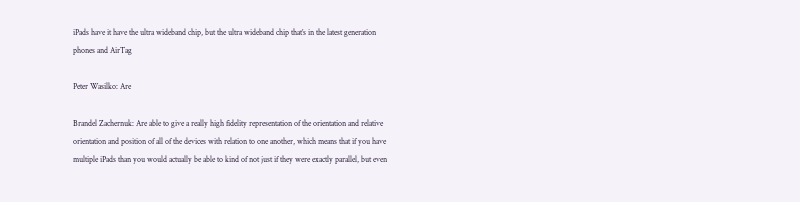iPads have it have the ultra wideband chip, but the ultra wideband chip that’s in the latest generation phones and AirTag

Peter Wasilko: Are

Brandel Zachernuk: Are able to give a really high fidelity representation of the orientation and relative orientation and position of all of the devices with relation to one another, which means that if you have multiple iPads than you would actually be able to kind of not just if they were exactly parallel, but even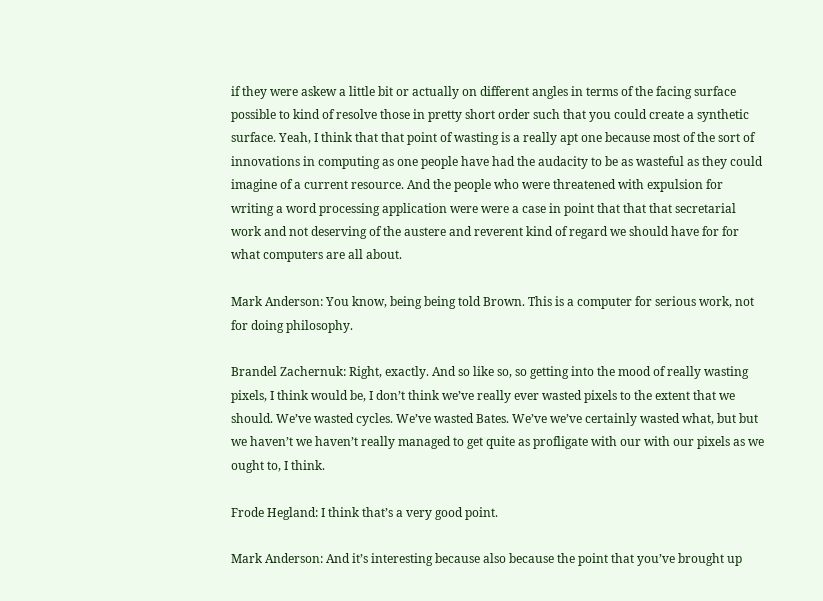if they were askew a little bit or actually on different angles in terms of the facing surface possible to kind of resolve those in pretty short order such that you could create a synthetic surface. Yeah, I think that that point of wasting is a really apt one because most of the sort of innovations in computing as one people have had the audacity to be as wasteful as they could imagine of a current resource. And the people who were threatened with expulsion for writing a word processing application were were a case in point that that that secretarial work and not deserving of the austere and reverent kind of regard we should have for for what computers are all about.

Mark Anderson: You know, being being told Brown. This is a computer for serious work, not for doing philosophy.

Brandel Zachernuk: Right, exactly. And so like so, so getting into the mood of really wasting pixels, I think would be, I don’t think we’ve really ever wasted pixels to the extent that we should. We’ve wasted cycles. We’ve wasted Bates. We’ve we’ve certainly wasted what, but but we haven’t we haven’t really managed to get quite as profligate with our with our pixels as we ought to, I think.

Frode Hegland: I think that’s a very good point.

Mark Anderson: And it’s interesting because also because the point that you’ve brought up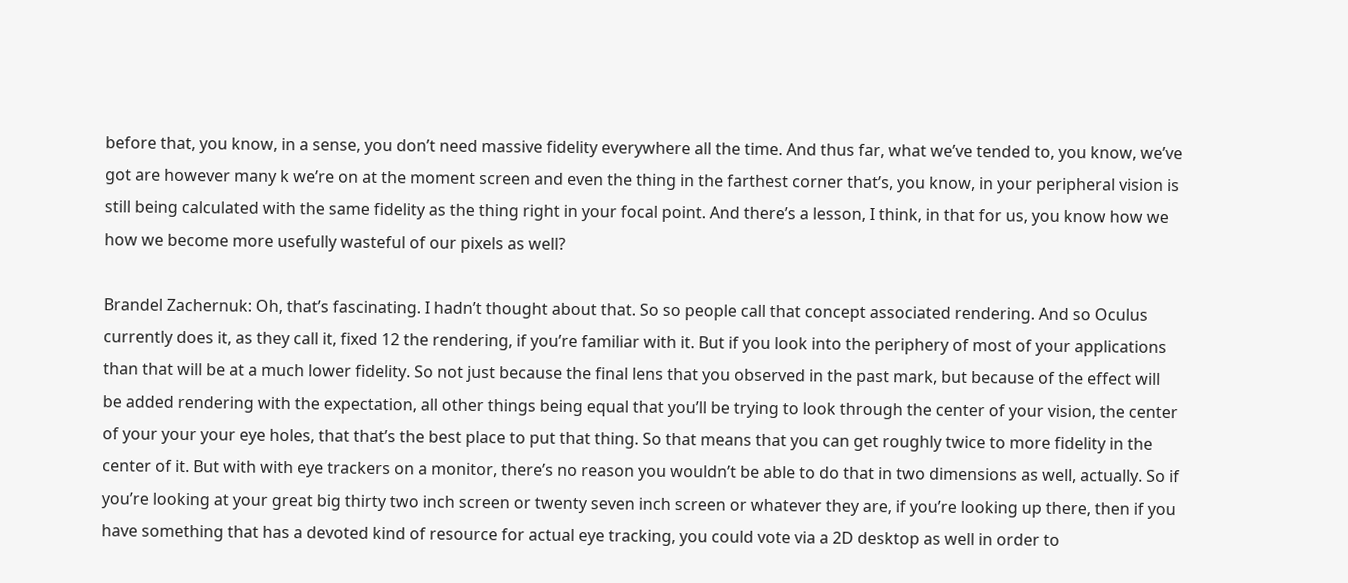before that, you know, in a sense, you don’t need massive fidelity everywhere all the time. And thus far, what we’ve tended to, you know, we’ve got are however many k we’re on at the moment screen and even the thing in the farthest corner that’s, you know, in your peripheral vision is still being calculated with the same fidelity as the thing right in your focal point. And there’s a lesson, I think, in that for us, you know how we how we become more usefully wasteful of our pixels as well?

Brandel Zachernuk: Oh, that’s fascinating. I hadn’t thought about that. So so people call that concept associated rendering. And so Oculus currently does it, as they call it, fixed 12 the rendering, if you’re familiar with it. But if you look into the periphery of most of your applications than that will be at a much lower fidelity. So not just because the final lens that you observed in the past mark, but because of the effect will be added rendering with the expectation, all other things being equal that you’ll be trying to look through the center of your vision, the center of your your your eye holes, that that’s the best place to put that thing. So that means that you can get roughly twice to more fidelity in the center of it. But with with eye trackers on a monitor, there’s no reason you wouldn’t be able to do that in two dimensions as well, actually. So if you’re looking at your great big thirty two inch screen or twenty seven inch screen or whatever they are, if you’re looking up there, then if you have something that has a devoted kind of resource for actual eye tracking, you could vote via a 2D desktop as well in order to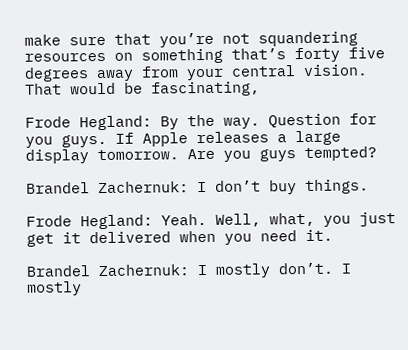make sure that you’re not squandering resources on something that’s forty five degrees away from your central vision. That would be fascinating,

Frode Hegland: By the way. Question for you guys. If Apple releases a large display tomorrow. Are you guys tempted?

Brandel Zachernuk: I don’t buy things.

Frode Hegland: Yeah. Well, what, you just get it delivered when you need it.

Brandel Zachernuk: I mostly don’t. I mostly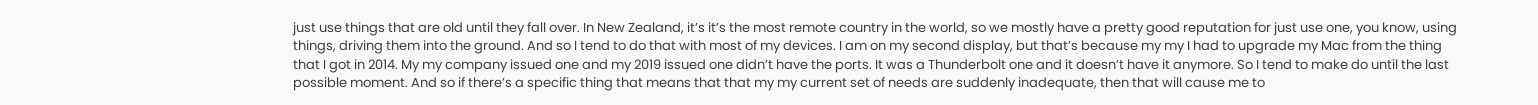just use things that are old until they fall over. In New Zealand, it’s it’s the most remote country in the world, so we mostly have a pretty good reputation for just use one, you know, using things, driving them into the ground. And so I tend to do that with most of my devices. I am on my second display, but that’s because my my I had to upgrade my Mac from the thing that I got in 2014. My my company issued one and my 2019 issued one didn’t have the ports. It was a Thunderbolt one and it doesn’t have it anymore. So I tend to make do until the last possible moment. And so if there’s a specific thing that means that that my my current set of needs are suddenly inadequate, then that will cause me to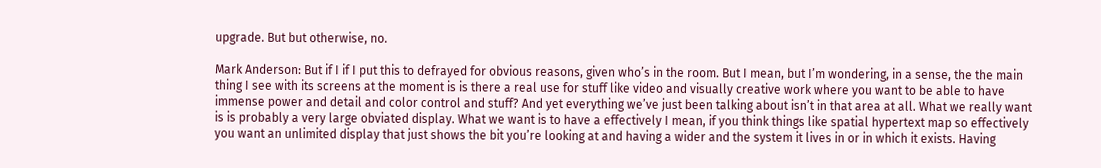upgrade. But but otherwise, no.

Mark Anderson: But if I if I put this to defrayed for obvious reasons, given who’s in the room. But I mean, but I’m wondering, in a sense, the the main thing I see with its screens at the moment is is there a real use for stuff like video and visually creative work where you want to be able to have immense power and detail and color control and stuff? And yet everything we’ve just been talking about isn’t in that area at all. What we really want is is probably a very large obviated display. What we want is to have a effectively I mean, if you think things like spatial hypertext map so effectively you want an unlimited display that just shows the bit you’re looking at and having a wider and the system it lives in or in which it exists. Having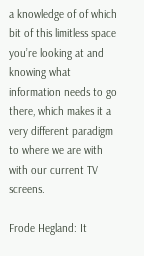a knowledge of of which bit of this limitless space you’re looking at and knowing what information needs to go there, which makes it a very different paradigm to where we are with with our current TV screens.

Frode Hegland: It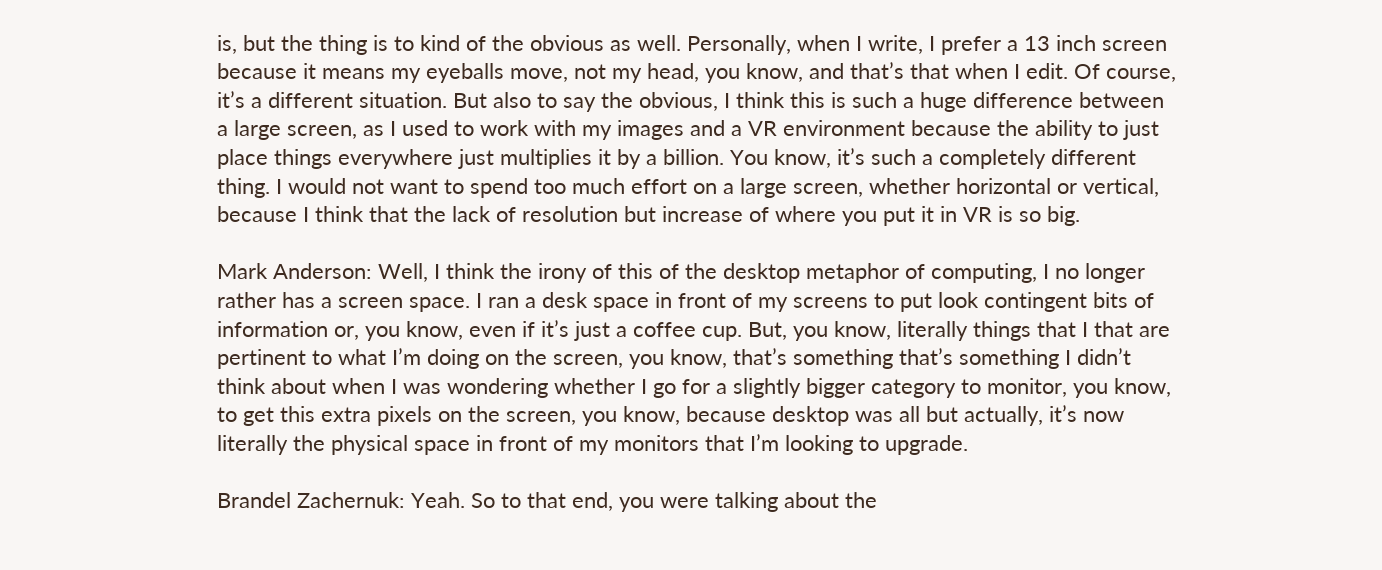is, but the thing is to kind of the obvious as well. Personally, when I write, I prefer a 13 inch screen because it means my eyeballs move, not my head, you know, and that’s that when I edit. Of course, it’s a different situation. But also to say the obvious, I think this is such a huge difference between a large screen, as I used to work with my images and a VR environment because the ability to just place things everywhere just multiplies it by a billion. You know, it’s such a completely different thing. I would not want to spend too much effort on a large screen, whether horizontal or vertical, because I think that the lack of resolution but increase of where you put it in VR is so big.

Mark Anderson: Well, I think the irony of this of the desktop metaphor of computing, I no longer rather has a screen space. I ran a desk space in front of my screens to put look contingent bits of information or, you know, even if it’s just a coffee cup. But, you know, literally things that I that are pertinent to what I’m doing on the screen, you know, that’s something that’s something I didn’t think about when I was wondering whether I go for a slightly bigger category to monitor, you know, to get this extra pixels on the screen, you know, because desktop was all but actually, it’s now literally the physical space in front of my monitors that I’m looking to upgrade.

Brandel Zachernuk: Yeah. So to that end, you were talking about the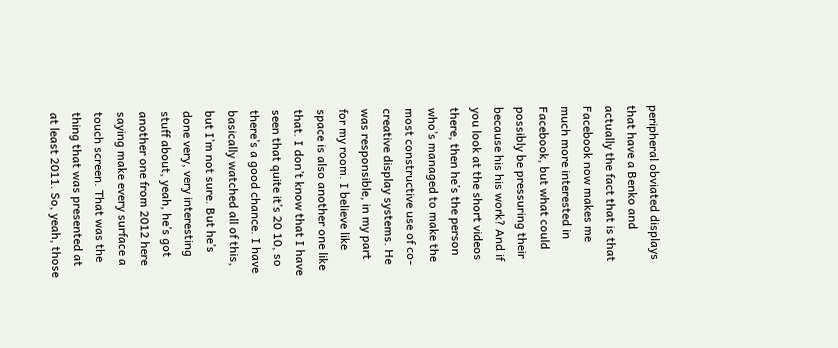peripheral obviated displays that have a Benko and actually the fact that is that Facebook now makes me much more interested in Facebook, but what could possibly be pressuring their because his his work? And if you look at the short videos there, then he’s the person who’s managed to make the most constructive use of co-creative display systems. He was responsible, in my part for my room. I believe like space is also another one like that. I don’t know that I have seen that quite it’s 20 10, so there’s a good chance. I have basically watched all of this, but I’m not sure. But he’s done very, very interesting stuff about, yeah, he’s got another one from 2012 here saying make every surface a touch screen. That was the thing that was presented at at least 2011. So, yeah, those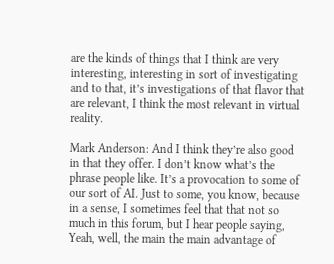are the kinds of things that I think are very interesting, interesting in sort of investigating and to that, it’s investigations of that flavor that are relevant, I think the most relevant in virtual reality.

Mark Anderson: And I think they’re also good in that they offer. I don’t know what’s the phrase people like. It’s a provocation to some of our sort of AI. Just to some, you know, because in a sense, I sometimes feel that that not so much in this forum, but I hear people saying, Yeah, well, the main the main advantage of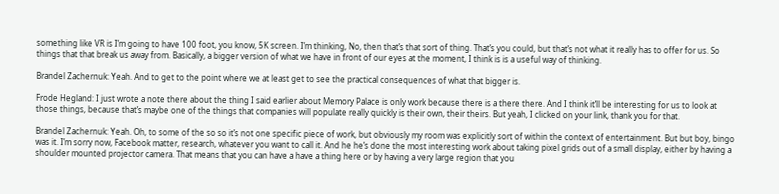something like VR is I’m going to have 100 foot, you know, 5K screen. I’m thinking, No, then that’s that sort of thing. That’s you could, but that’s not what it really has to offer for us. So things that that break us away from. Basically, a bigger version of what we have in front of our eyes at the moment, I think is is a useful way of thinking.

Brandel Zachernuk: Yeah. And to get to the point where we at least get to see the practical consequences of what that bigger is.

Frode Hegland: I just wrote a note there about the thing I said earlier about Memory Palace is only work because there is a there there. And I think it’ll be interesting for us to look at those things, because that’s maybe one of the things that companies will populate really quickly is their own, their theirs. But yeah, I clicked on your link, thank you for that.

Brandel Zachernuk: Yeah. Oh, to some of the so so it’s not one specific piece of work, but obviously my room was explicitly sort of within the context of entertainment. But but boy, bingo was it. I’m sorry now, Facebook matter, research, whatever you want to call it. And he he’s done the most interesting work about taking pixel grids out of a small display, either by having a shoulder mounted projector camera. That means that you can have a have a thing here or by having a very large region that you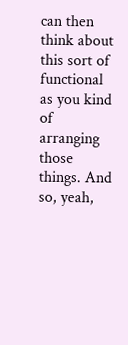can then think about this sort of functional as you kind of arranging those things. And so, yeah,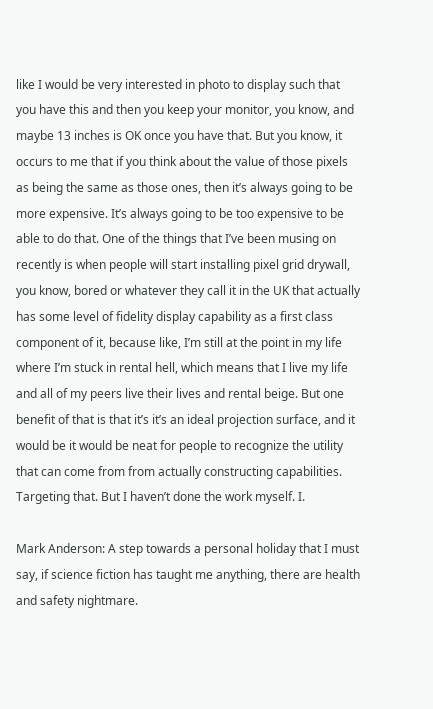like I would be very interested in photo to display such that you have this and then you keep your monitor, you know, and maybe 13 inches is OK once you have that. But you know, it occurs to me that if you think about the value of those pixels as being the same as those ones, then it’s always going to be more expensive. It’s always going to be too expensive to be able to do that. One of the things that I’ve been musing on recently is when people will start installing pixel grid drywall, you know, bored or whatever they call it in the UK that actually has some level of fidelity display capability as a first class component of it, because like, I’m still at the point in my life where I’m stuck in rental hell, which means that I live my life and all of my peers live their lives and rental beige. But one benefit of that is that it’s it’s an ideal projection surface, and it would be it would be neat for people to recognize the utility that can come from from actually constructing capabilities. Targeting that. But I haven’t done the work myself. I.

Mark Anderson: A step towards a personal holiday that I must say, if science fiction has taught me anything, there are health and safety nightmare.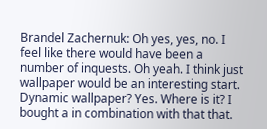Brandel Zachernuk: Oh yes, yes, no. I feel like there would have been a number of inquests. Oh yeah. I think just wallpaper would be an interesting start. Dynamic wallpaper? Yes. Where is it? I bought a in combination with that that.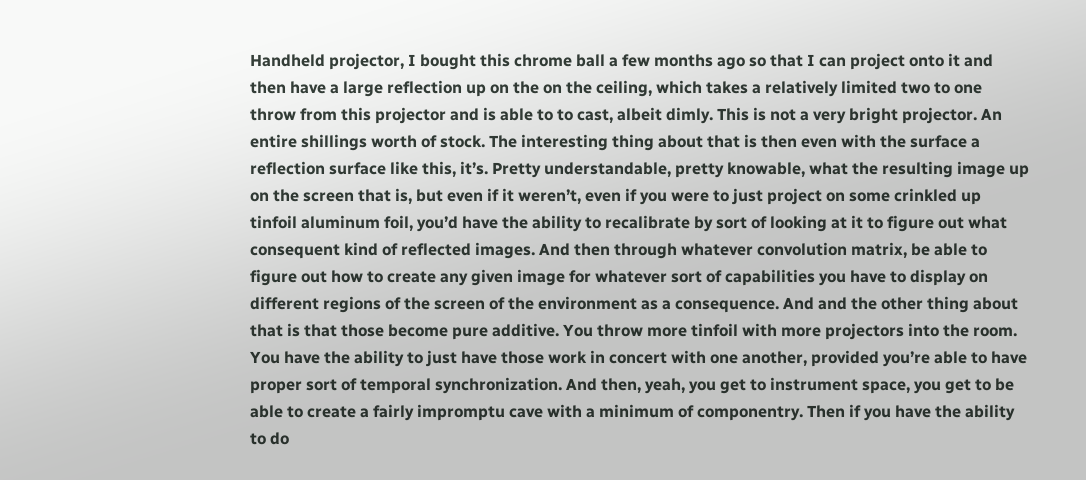Handheld projector, I bought this chrome ball a few months ago so that I can project onto it and then have a large reflection up on the on the ceiling, which takes a relatively limited two to one throw from this projector and is able to to cast, albeit dimly. This is not a very bright projector. An entire shillings worth of stock. The interesting thing about that is then even with the surface a reflection surface like this, it’s. Pretty understandable, pretty knowable, what the resulting image up on the screen that is, but even if it weren’t, even if you were to just project on some crinkled up tinfoil aluminum foil, you’d have the ability to recalibrate by sort of looking at it to figure out what consequent kind of reflected images. And then through whatever convolution matrix, be able to figure out how to create any given image for whatever sort of capabilities you have to display on different regions of the screen of the environment as a consequence. And and the other thing about that is that those become pure additive. You throw more tinfoil with more projectors into the room. You have the ability to just have those work in concert with one another, provided you’re able to have proper sort of temporal synchronization. And then, yeah, you get to instrument space, you get to be able to create a fairly impromptu cave with a minimum of componentry. Then if you have the ability to do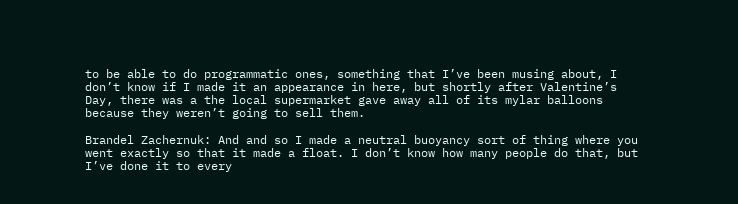to be able to do programmatic ones, something that I’ve been musing about, I don’t know if I made it an appearance in here, but shortly after Valentine’s Day, there was a the local supermarket gave away all of its mylar balloons because they weren’t going to sell them.

Brandel Zachernuk: And and so I made a neutral buoyancy sort of thing where you went exactly so that it made a float. I don’t know how many people do that, but I’ve done it to every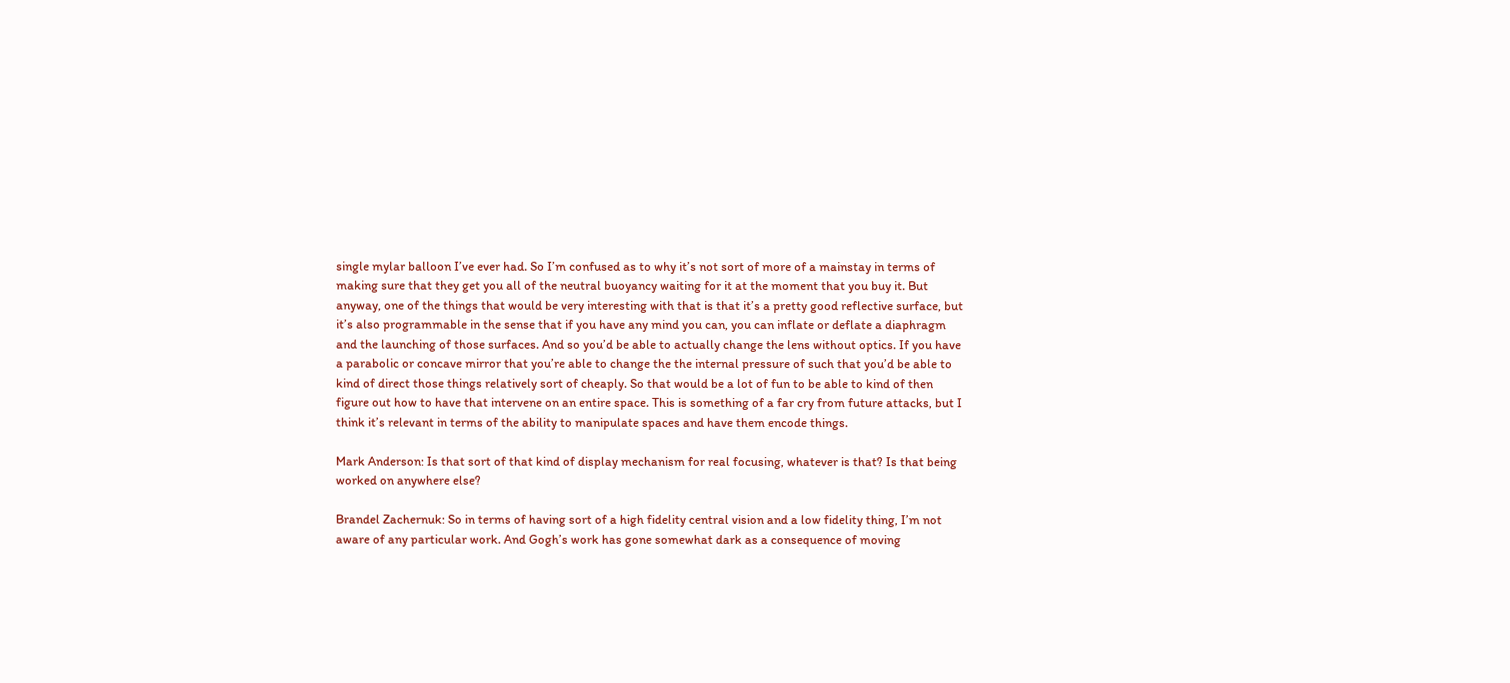single mylar balloon I’ve ever had. So I’m confused as to why it’s not sort of more of a mainstay in terms of making sure that they get you all of the neutral buoyancy waiting for it at the moment that you buy it. But anyway, one of the things that would be very interesting with that is that it’s a pretty good reflective surface, but it’s also programmable in the sense that if you have any mind you can, you can inflate or deflate a diaphragm and the launching of those surfaces. And so you’d be able to actually change the lens without optics. If you have a parabolic or concave mirror that you’re able to change the the internal pressure of such that you’d be able to kind of direct those things relatively sort of cheaply. So that would be a lot of fun to be able to kind of then figure out how to have that intervene on an entire space. This is something of a far cry from future attacks, but I think it’s relevant in terms of the ability to manipulate spaces and have them encode things.

Mark Anderson: Is that sort of that kind of display mechanism for real focusing, whatever is that? Is that being worked on anywhere else?

Brandel Zachernuk: So in terms of having sort of a high fidelity central vision and a low fidelity thing, I’m not aware of any particular work. And Gogh’s work has gone somewhat dark as a consequence of moving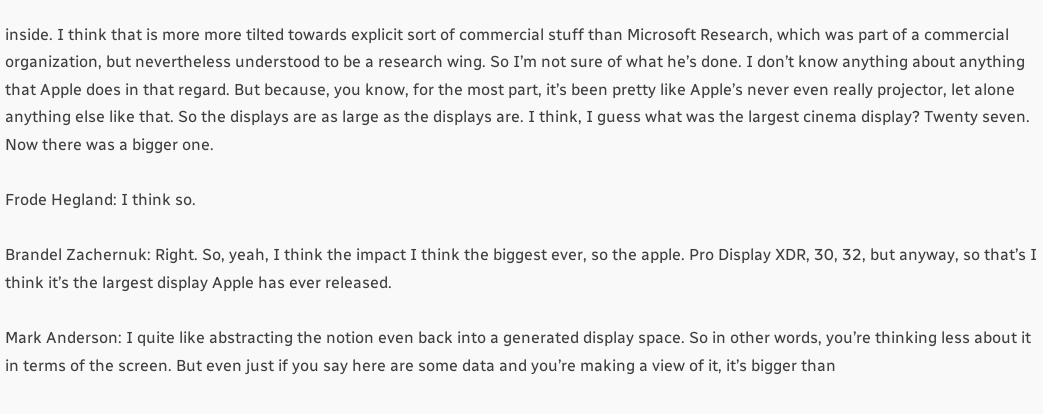inside. I think that is more more tilted towards explicit sort of commercial stuff than Microsoft Research, which was part of a commercial organization, but nevertheless understood to be a research wing. So I’m not sure of what he’s done. I don’t know anything about anything that Apple does in that regard. But because, you know, for the most part, it’s been pretty like Apple’s never even really projector, let alone anything else like that. So the displays are as large as the displays are. I think, I guess what was the largest cinema display? Twenty seven. Now there was a bigger one.

Frode Hegland: I think so.

Brandel Zachernuk: Right. So, yeah, I think the impact I think the biggest ever, so the apple. Pro Display XDR, 30, 32, but anyway, so that’s I think it’s the largest display Apple has ever released.

Mark Anderson: I quite like abstracting the notion even back into a generated display space. So in other words, you’re thinking less about it in terms of the screen. But even just if you say here are some data and you’re making a view of it, it’s bigger than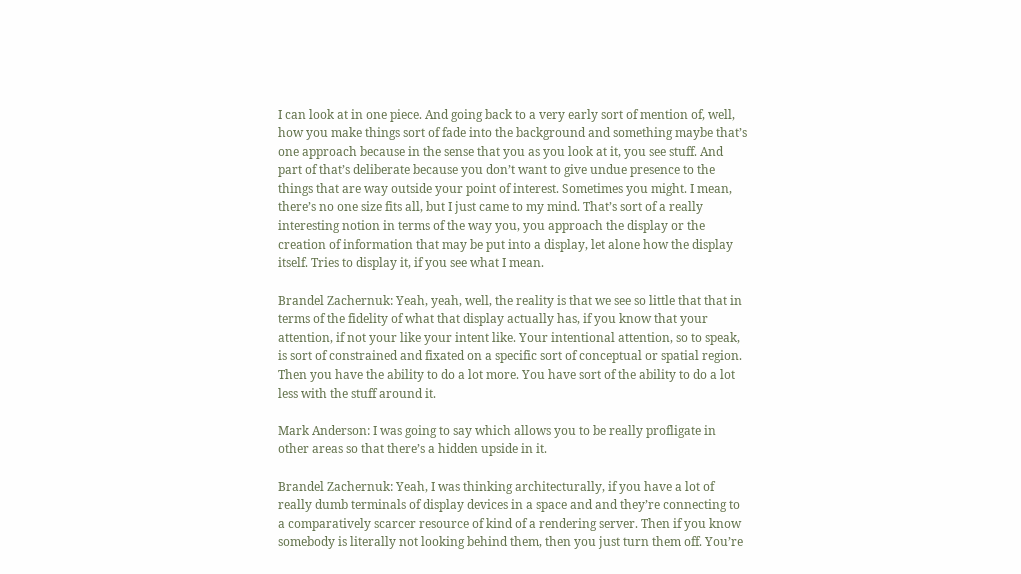I can look at in one piece. And going back to a very early sort of mention of, well, how you make things sort of fade into the background and something maybe that’s one approach because in the sense that you as you look at it, you see stuff. And part of that’s deliberate because you don’t want to give undue presence to the things that are way outside your point of interest. Sometimes you might. I mean, there’s no one size fits all, but I just came to my mind. That’s sort of a really interesting notion in terms of the way you, you approach the display or the creation of information that may be put into a display, let alone how the display itself. Tries to display it, if you see what I mean.

Brandel Zachernuk: Yeah, yeah, well, the reality is that we see so little that that in terms of the fidelity of what that display actually has, if you know that your attention, if not your like your intent like. Your intentional attention, so to speak, is sort of constrained and fixated on a specific sort of conceptual or spatial region. Then you have the ability to do a lot more. You have sort of the ability to do a lot less with the stuff around it.

Mark Anderson: I was going to say which allows you to be really profligate in other areas so that there’s a hidden upside in it.

Brandel Zachernuk: Yeah, I was thinking architecturally, if you have a lot of really dumb terminals of display devices in a space and and they’re connecting to a comparatively scarcer resource of kind of a rendering server. Then if you know somebody is literally not looking behind them, then you just turn them off. You’re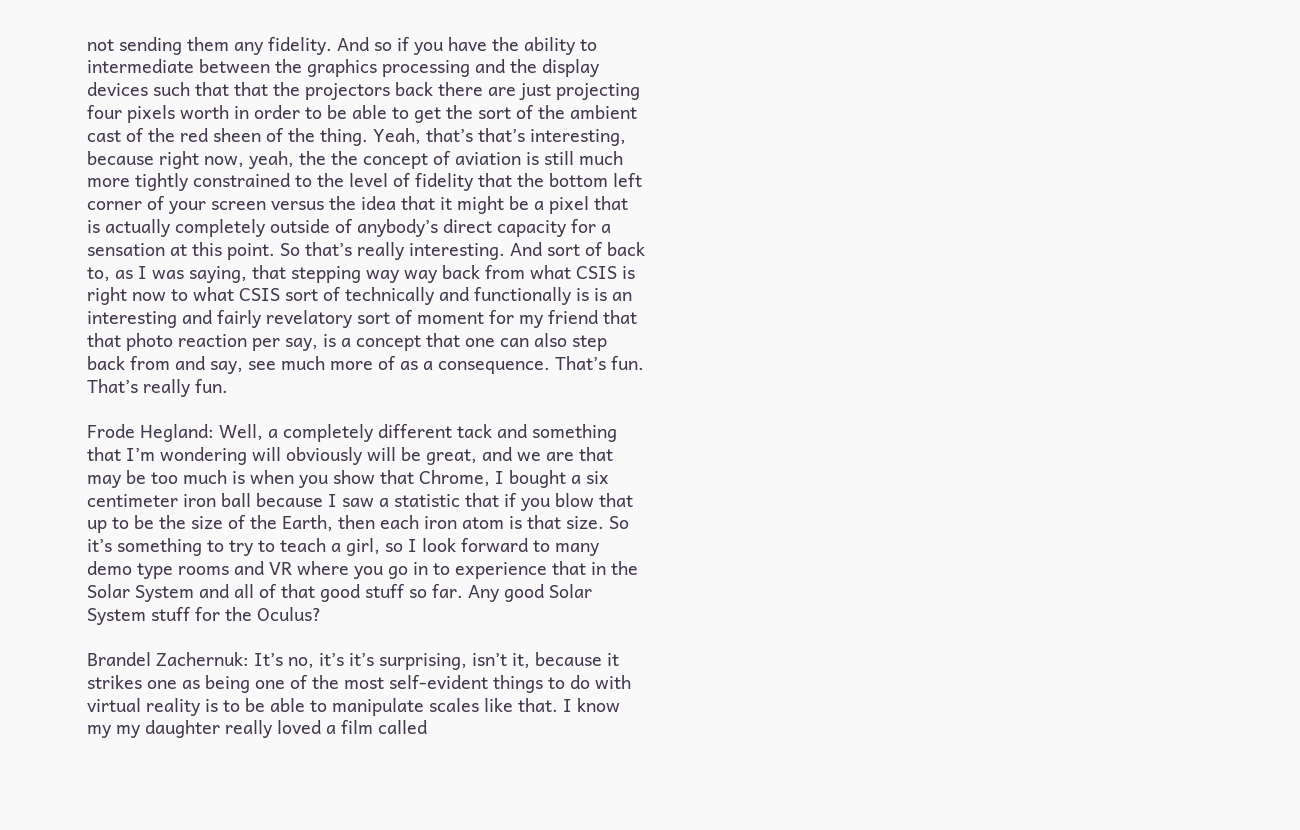not sending them any fidelity. And so if you have the ability to intermediate between the graphics processing and the display devices such that that the projectors back there are just projecting four pixels worth in order to be able to get the sort of the ambient cast of the red sheen of the thing. Yeah, that’s that’s interesting, because right now, yeah, the the concept of aviation is still much more tightly constrained to the level of fidelity that the bottom left corner of your screen versus the idea that it might be a pixel that is actually completely outside of anybody’s direct capacity for a sensation at this point. So that’s really interesting. And sort of back to, as I was saying, that stepping way way back from what CSIS is right now to what CSIS sort of technically and functionally is is an interesting and fairly revelatory sort of moment for my friend that that photo reaction per say, is a concept that one can also step back from and say, see much more of as a consequence. That’s fun. That’s really fun.

Frode Hegland: Well, a completely different tack and something that I’m wondering will obviously will be great, and we are that may be too much is when you show that Chrome, I bought a six centimeter iron ball because I saw a statistic that if you blow that up to be the size of the Earth, then each iron atom is that size. So it’s something to try to teach a girl, so I look forward to many demo type rooms and VR where you go in to experience that in the Solar System and all of that good stuff so far. Any good Solar System stuff for the Oculus?

Brandel Zachernuk: It’s no, it’s it’s surprising, isn’t it, because it strikes one as being one of the most self-evident things to do with virtual reality is to be able to manipulate scales like that. I know my my daughter really loved a film called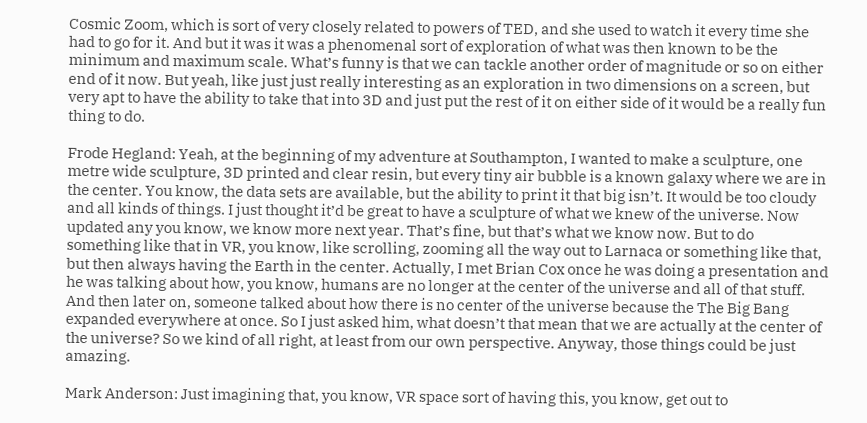Cosmic Zoom, which is sort of very closely related to powers of TED, and she used to watch it every time she had to go for it. And but it was it was a phenomenal sort of exploration of what was then known to be the minimum and maximum scale. What’s funny is that we can tackle another order of magnitude or so on either end of it now. But yeah, like just just really interesting as an exploration in two dimensions on a screen, but very apt to have the ability to take that into 3D and just put the rest of it on either side of it would be a really fun thing to do.

Frode Hegland: Yeah, at the beginning of my adventure at Southampton, I wanted to make a sculpture, one metre wide sculpture, 3D printed and clear resin, but every tiny air bubble is a known galaxy where we are in the center. You know, the data sets are available, but the ability to print it that big isn’t. It would be too cloudy and all kinds of things. I just thought it’d be great to have a sculpture of what we knew of the universe. Now updated any you know, we know more next year. That’s fine, but that’s what we know now. But to do something like that in VR, you know, like scrolling, zooming all the way out to Larnaca or something like that, but then always having the Earth in the center. Actually, I met Brian Cox once he was doing a presentation and he was talking about how, you know, humans are no longer at the center of the universe and all of that stuff. And then later on, someone talked about how there is no center of the universe because the The Big Bang expanded everywhere at once. So I just asked him, what doesn’t that mean that we are actually at the center of the universe? So we kind of all right, at least from our own perspective. Anyway, those things could be just amazing.

Mark Anderson: Just imagining that, you know, VR space sort of having this, you know, get out to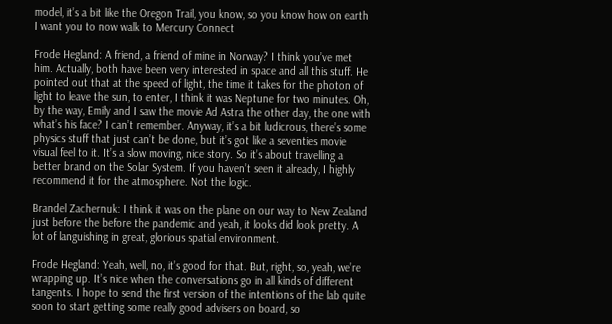model, it’s a bit like the Oregon Trail, you know, so you know how on earth I want you to now walk to Mercury Connect

Frode Hegland: A friend, a friend of mine in Norway? I think you’ve met him. Actually, both have been very interested in space and all this stuff. He pointed out that at the speed of light, the time it takes for the photon of light to leave the sun, to enter, I think it was Neptune for two minutes. Oh, by the way, Emily and I saw the movie Ad Astra the other day, the one with what’s his face? I can’t remember. Anyway, it’s a bit ludicrous, there’s some physics stuff that just can’t be done, but it’s got like a seventies movie visual feel to it. It’s a slow moving, nice story. So it’s about travelling a better brand on the Solar System. If you haven’t seen it already, I highly recommend it for the atmosphere. Not the logic.

Brandel Zachernuk: I think it was on the plane on our way to New Zealand just before the before the pandemic and yeah, it looks did look pretty. A lot of languishing in great, glorious spatial environment.

Frode Hegland: Yeah, well, no, it’s good for that. But, right, so, yeah, we’re wrapping up. It’s nice when the conversations go in all kinds of different tangents. I hope to send the first version of the intentions of the lab quite soon to start getting some really good advisers on board, so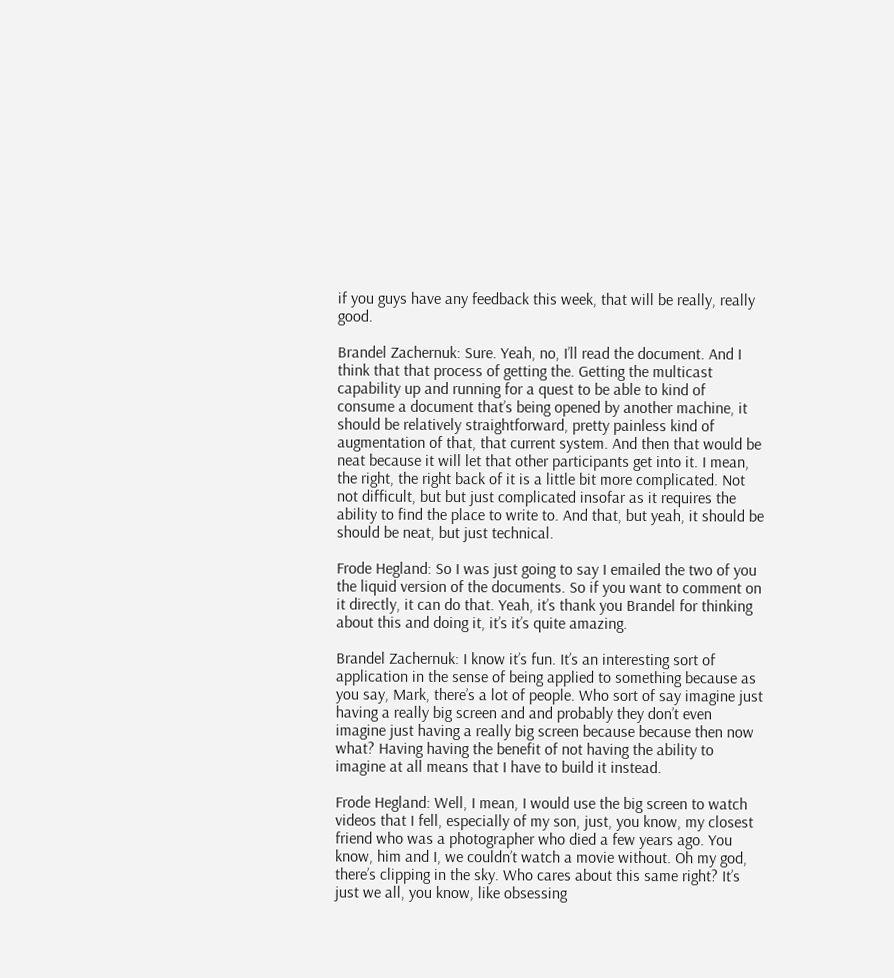if you guys have any feedback this week, that will be really, really good.

Brandel Zachernuk: Sure. Yeah, no, I’ll read the document. And I think that that process of getting the. Getting the multicast capability up and running for a quest to be able to kind of consume a document that’s being opened by another machine, it should be relatively straightforward, pretty painless kind of augmentation of that, that current system. And then that would be neat because it will let that other participants get into it. I mean, the right, the right back of it is a little bit more complicated. Not not difficult, but but just complicated insofar as it requires the ability to find the place to write to. And that, but yeah, it should be should be neat, but just technical.

Frode Hegland: So I was just going to say I emailed the two of you the liquid version of the documents. So if you want to comment on it directly, it can do that. Yeah, it’s thank you Brandel for thinking about this and doing it, it’s it’s quite amazing.

Brandel Zachernuk: I know it’s fun. It’s an interesting sort of application in the sense of being applied to something because as you say, Mark, there’s a lot of people. Who sort of say imagine just having a really big screen and and probably they don’t even imagine just having a really big screen because because then now what? Having having the benefit of not having the ability to imagine at all means that I have to build it instead.

Frode Hegland: Well, I mean, I would use the big screen to watch videos that I fell, especially of my son, just, you know, my closest friend who was a photographer who died a few years ago. You know, him and I, we couldn’t watch a movie without. Oh my god, there’s clipping in the sky. Who cares about this same right? It’s just we all, you know, like obsessing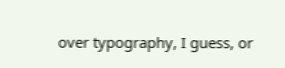over typography, I guess, or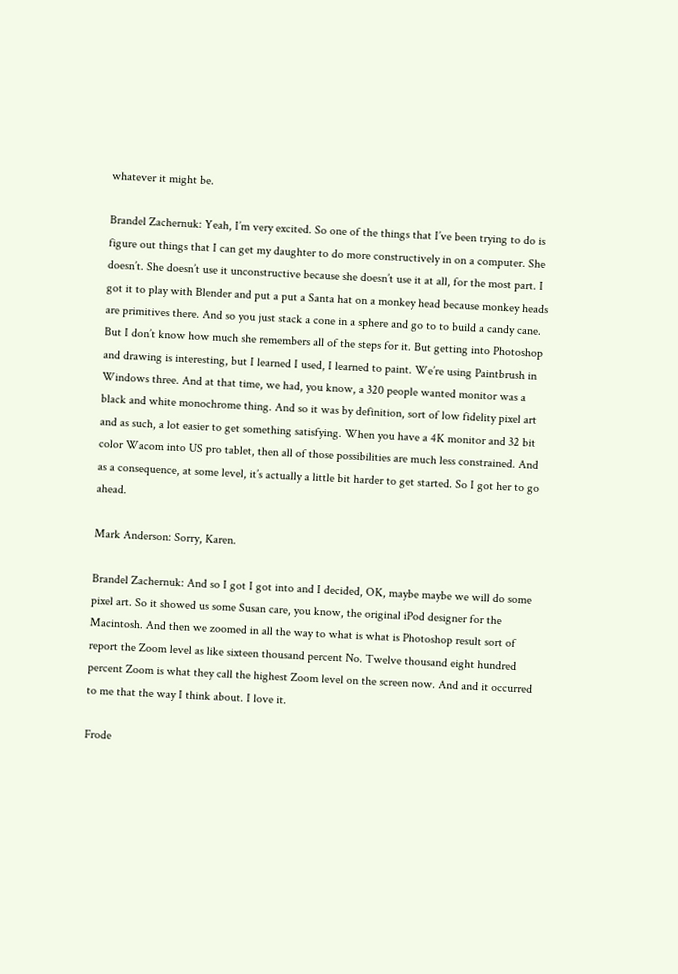whatever it might be.

Brandel Zachernuk: Yeah, I’m very excited. So one of the things that I’ve been trying to do is figure out things that I can get my daughter to do more constructively in on a computer. She doesn’t. She doesn’t use it unconstructive because she doesn’t use it at all, for the most part. I got it to play with Blender and put a put a Santa hat on a monkey head because monkey heads are primitives there. And so you just stack a cone in a sphere and go to to build a candy cane. But I don’t know how much she remembers all of the steps for it. But getting into Photoshop and drawing is interesting, but I learned I used, I learned to paint. We’re using Paintbrush in Windows three. And at that time, we had, you know, a 320 people wanted monitor was a black and white monochrome thing. And so it was by definition, sort of low fidelity pixel art and as such, a lot easier to get something satisfying. When you have a 4K monitor and 32 bit color Wacom into US pro tablet, then all of those possibilities are much less constrained. And as a consequence, at some level, it’s actually a little bit harder to get started. So I got her to go ahead.

Mark Anderson: Sorry, Karen.

Brandel Zachernuk: And so I got I got into and I decided, OK, maybe maybe we will do some pixel art. So it showed us some Susan care, you know, the original iPod designer for the Macintosh. And then we zoomed in all the way to what is what is Photoshop result sort of report the Zoom level as like sixteen thousand percent No. Twelve thousand eight hundred percent Zoom is what they call the highest Zoom level on the screen now. And and it occurred to me that the way I think about. I love it.

Frode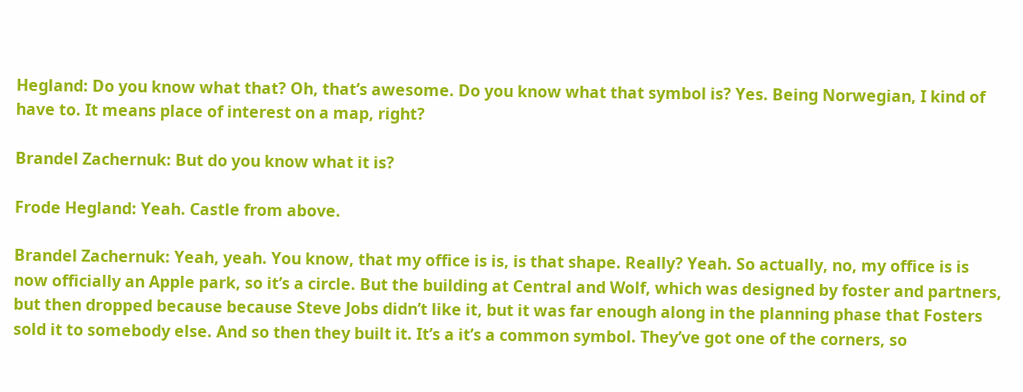Hegland: Do you know what that? Oh, that’s awesome. Do you know what that symbol is? Yes. Being Norwegian, I kind of have to. It means place of interest on a map, right?

Brandel Zachernuk: But do you know what it is?

Frode Hegland: Yeah. Castle from above.

Brandel Zachernuk: Yeah, yeah. You know, that my office is is, is that shape. Really? Yeah. So actually, no, my office is is now officially an Apple park, so it’s a circle. But the building at Central and Wolf, which was designed by foster and partners, but then dropped because because Steve Jobs didn’t like it, but it was far enough along in the planning phase that Fosters sold it to somebody else. And so then they built it. It’s a it’s a common symbol. They’ve got one of the corners, so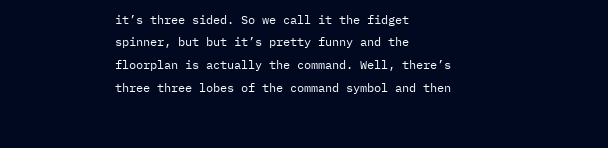it’s three sided. So we call it the fidget spinner, but but it’s pretty funny and the floorplan is actually the command. Well, there’s three three lobes of the command symbol and then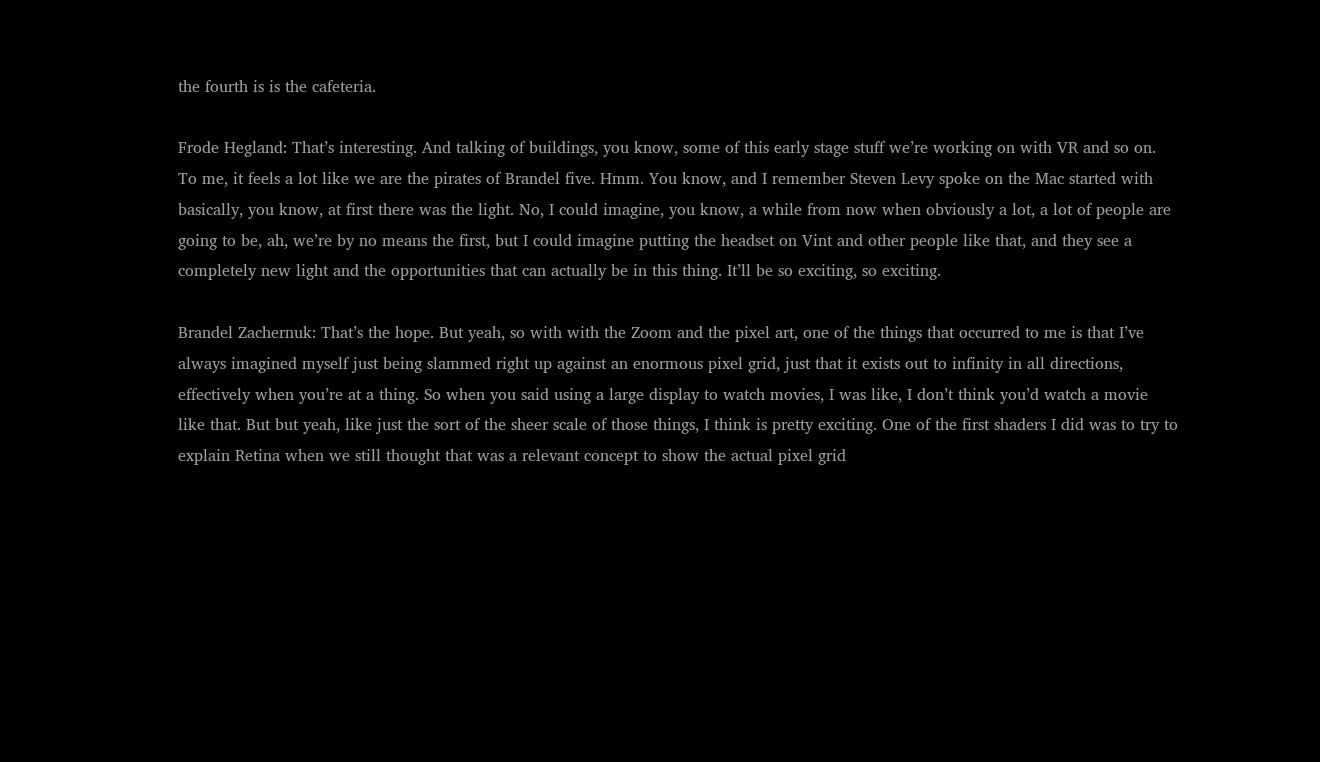the fourth is is the cafeteria.

Frode Hegland: That’s interesting. And talking of buildings, you know, some of this early stage stuff we’re working on with VR and so on. To me, it feels a lot like we are the pirates of Brandel five. Hmm. You know, and I remember Steven Levy spoke on the Mac started with basically, you know, at first there was the light. No, I could imagine, you know, a while from now when obviously a lot, a lot of people are going to be, ah, we’re by no means the first, but I could imagine putting the headset on Vint and other people like that, and they see a completely new light and the opportunities that can actually be in this thing. It’ll be so exciting, so exciting.

Brandel Zachernuk: That’s the hope. But yeah, so with with the Zoom and the pixel art, one of the things that occurred to me is that I’ve always imagined myself just being slammed right up against an enormous pixel grid, just that it exists out to infinity in all directions, effectively when you’re at a thing. So when you said using a large display to watch movies, I was like, I don’t think you’d watch a movie like that. But but yeah, like just the sort of the sheer scale of those things, I think is pretty exciting. One of the first shaders I did was to try to explain Retina when we still thought that was a relevant concept to show the actual pixel grid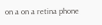on a on a retina phone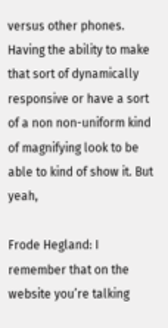versus other phones. Having the ability to make that sort of dynamically responsive or have a sort of a non non-uniform kind of magnifying look to be able to kind of show it. But yeah,

Frode Hegland: I remember that on the website you’re talking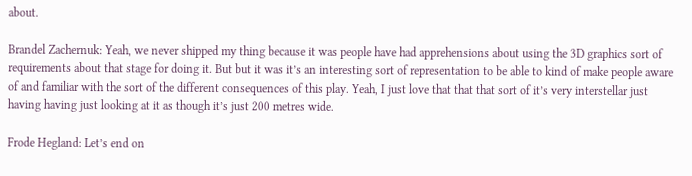about.

Brandel Zachernuk: Yeah, we never shipped my thing because it was people have had apprehensions about using the 3D graphics sort of requirements about that stage for doing it. But but it was it’s an interesting sort of representation to be able to kind of make people aware of and familiar with the sort of the different consequences of this play. Yeah, I just love that that that sort of it’s very interstellar just having having just looking at it as though it’s just 200 metres wide.

Frode Hegland: Let’s end on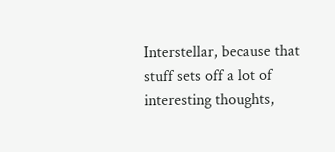Interstellar, because that stuff sets off a lot of interesting thoughts,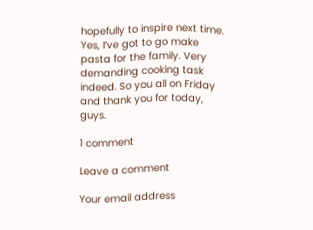hopefully to inspire next time. Yes, I’ve got to go make pasta for the family. Very demanding cooking task indeed. So you all on Friday and thank you for today, guys.

1 comment

Leave a comment

Your email address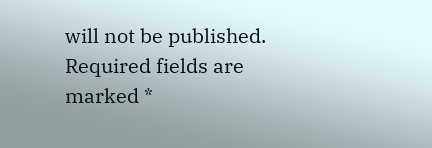will not be published. Required fields are marked *